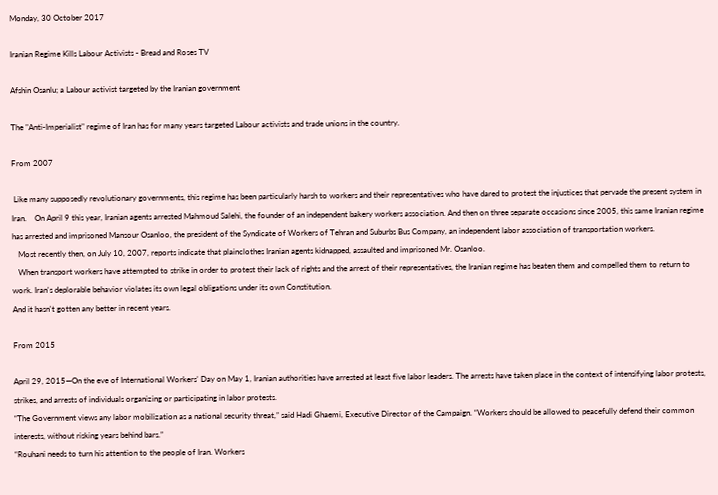Monday, 30 October 2017

Iranian Regime Kills Labour Activists - Bread and Roses TV

Afshin Osanlu; a Labour activist targeted by the Iranian government

The "Anti-Imperialist" regime of Iran has for many years targeted Labour activists and trade unions in the country.

From 2007

 Like many supposedly revolutionary governments, this regime has been particularly harsh to workers and their representatives who have dared to protest the injustices that pervade the present system in Iran.    On April 9 this year, Iranian agents arrested Mahmoud Salehi, the founder of an independent bakery workers association. And then on three separate occasions since 2005, this same Iranian regime has arrested and imprisoned Mansour Osanloo, the president of the Syndicate of Workers of Tehran and Suburbs Bus Company, an independent labor association of transportation workers.
   Most recently then, on July 10, 2007, reports indicate that plainclothes Iranian agents kidnapped, assaulted and imprisoned Mr. Osanloo.
   When transport workers have attempted to strike in order to protest their lack of rights and the arrest of their representatives, the Iranian regime has beaten them and compelled them to return to work. Iran's deplorable behavior violates its own legal obligations under its own Constitution.
And it hasn't gotten any better in recent years.

From 2015

April 29, 2015—On the eve of International Workers’ Day on May 1, Iranian authorities have arrested at least five labor leaders. The arrests have taken place in the context of intensifying labor protests, strikes, and arrests of individuals organizing or participating in labor protests.
“The Government views any labor mobilization as a national security threat,” said Hadi Ghaemi, Executive Director of the Campaign. “Workers should be allowed to peacefully defend their common interests, without risking years behind bars.”
“Rouhani needs to turn his attention to the people of Iran. Workers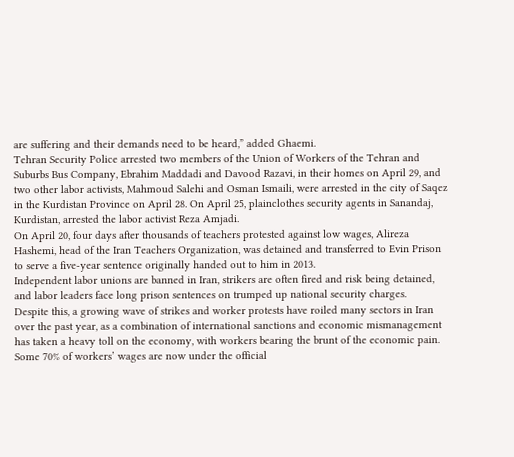are suffering and their demands need to be heard,” added Ghaemi.
Tehran Security Police arrested two members of the Union of Workers of the Tehran and Suburbs Bus Company, Ebrahim Maddadi and Davood Razavi, in their homes on April 29, and two other labor activists, Mahmoud Salehi and Osman Ismaili, were arrested in the city of Saqez in the Kurdistan Province on April 28. On April 25, plainclothes security agents in Sanandaj, Kurdistan, arrested the labor activist Reza Amjadi.
On April 20, four days after thousands of teachers protested against low wages, Alireza Hashemi, head of the Iran Teachers Organization, was detained and transferred to Evin Prison to serve a five-year sentence originally handed out to him in 2013.
Independent labor unions are banned in Iran, strikers are often fired and risk being detained, and labor leaders face long prison sentences on trumped up national security charges.
Despite this, a growing wave of strikes and worker protests have roiled many sectors in Iran over the past year, as a combination of international sanctions and economic mismanagement has taken a heavy toll on the economy, with workers bearing the brunt of the economic pain.
Some 70% of workers’ wages are now under the official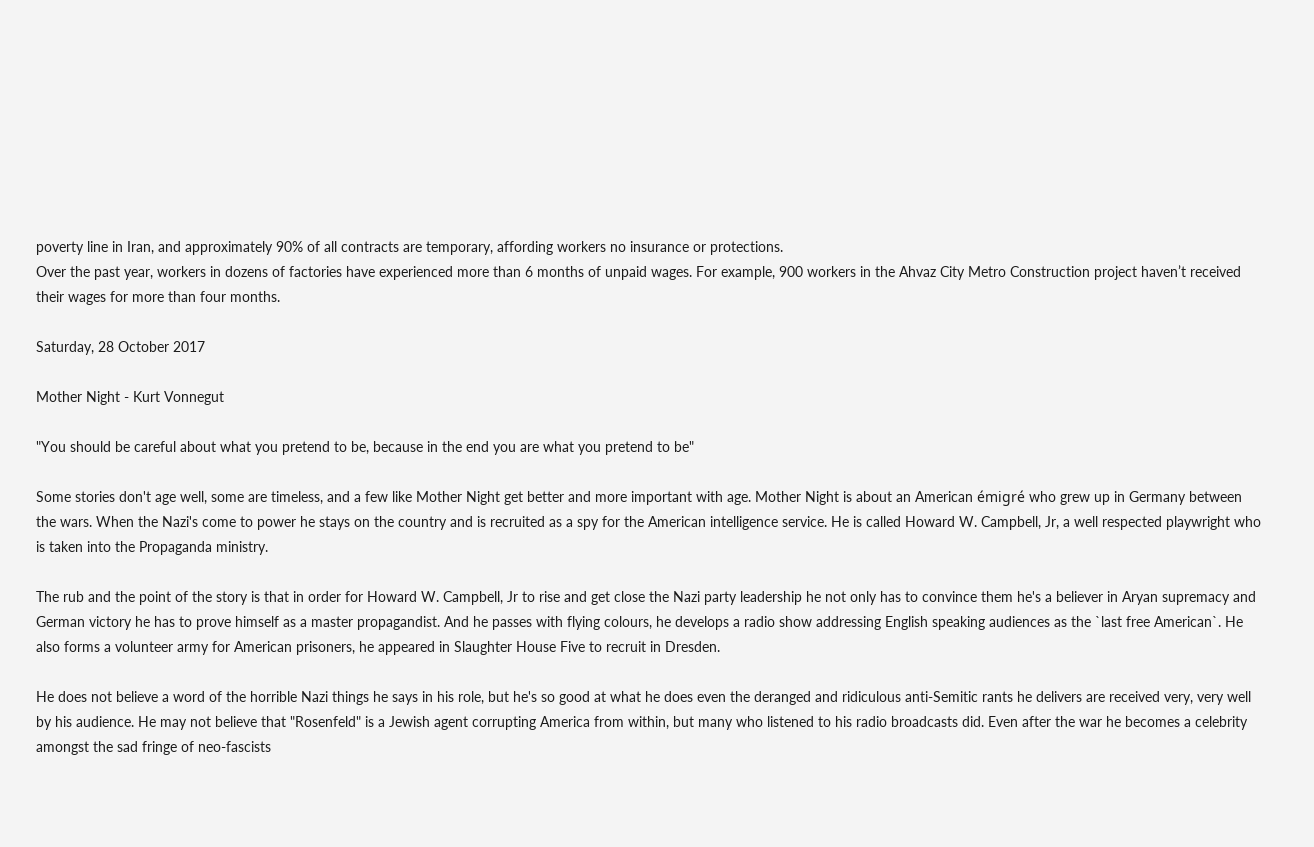poverty line in Iran, and approximately 90% of all contracts are temporary, affording workers no insurance or protections.
Over the past year, workers in dozens of factories have experienced more than 6 months of unpaid wages. For example, 900 workers in the Ahvaz City Metro Construction project haven’t received their wages for more than four months.

Saturday, 28 October 2017

Mother Night - Kurt Vonnegut

"You should be careful about what you pretend to be, because in the end you are what you pretend to be"

Some stories don't age well, some are timeless, and a few like Mother Night get better and more important with age. Mother Night is about an American émigré who grew up in Germany between the wars. When the Nazi's come to power he stays on the country and is recruited as a spy for the American intelligence service. He is called Howard W. Campbell, Jr, a well respected playwright who is taken into the Propaganda ministry.

The rub and the point of the story is that in order for Howard W. Campbell, Jr to rise and get close the Nazi party leadership he not only has to convince them he's a believer in Aryan supremacy and German victory he has to prove himself as a master propagandist. And he passes with flying colours, he develops a radio show addressing English speaking audiences as the `last free American`. He also forms a volunteer army for American prisoners, he appeared in Slaughter House Five to recruit in Dresden.

He does not believe a word of the horrible Nazi things he says in his role, but he's so good at what he does even the deranged and ridiculous anti-Semitic rants he delivers are received very, very well by his audience. He may not believe that "Rosenfeld" is a Jewish agent corrupting America from within, but many who listened to his radio broadcasts did. Even after the war he becomes a celebrity amongst the sad fringe of neo-fascists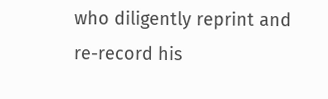who diligently reprint and re-record his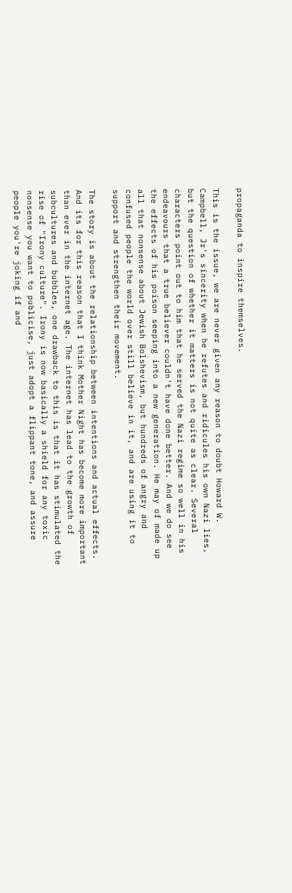propaganda to inspire themselves.

This is the issue, we are never given any reason to doubt Howard W. Campbell, Jr's sincerity when he refutes and ridicules his own Nazi lies, but the question of whether it matters is not quite as clear. Several characters point out to him that he served the Nazi regime so well in his endeavours that a true believer couldn't have done better. And we do see the effects of his poison seeping into a new generation. He may of made up all that nonsense about Jewish Bolshevism, but hundreds of angry and confused people the world over still believe in it, and are using it to support and strengthen their movement.

The story is about the relationship between intentions and actual effects. And its for this reason that I think Mother Night has become more important than ever in the internet age. The internet has lead to the growth of subcultures and bubbles, one drawback to this is that it has stimulated the rise of "Irony culture". Irony is now basically a shield for any toxic nonsense you want to publicise, just adopt a flippant tone, and assure people you're joking if and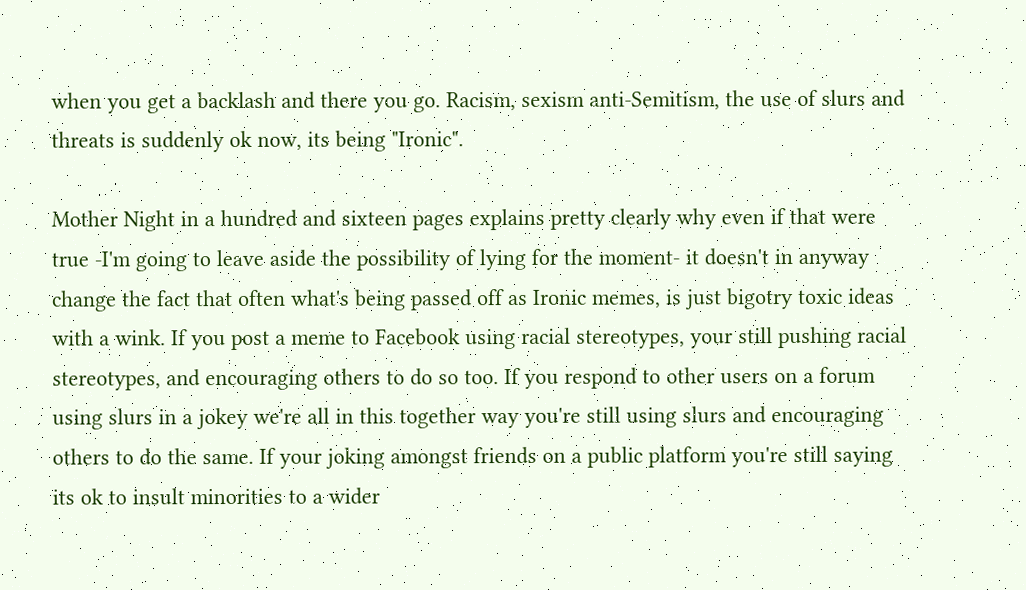when you get a backlash and there you go. Racism, sexism anti-Semitism, the use of slurs and threats is suddenly ok now, its being "Ironic".

Mother Night in a hundred and sixteen pages explains pretty clearly why even if that were true -I'm going to leave aside the possibility of lying for the moment- it doesn't in anyway change the fact that often what's being passed off as Ironic memes, is just bigotry toxic ideas with a wink. If you post a meme to Facebook using racial stereotypes, your still pushing racial stereotypes, and encouraging others to do so too. If you respond to other users on a forum using slurs in a jokey we're all in this together way you're still using slurs and encouraging others to do the same. If your joking amongst friends on a public platform you're still saying its ok to insult minorities to a wider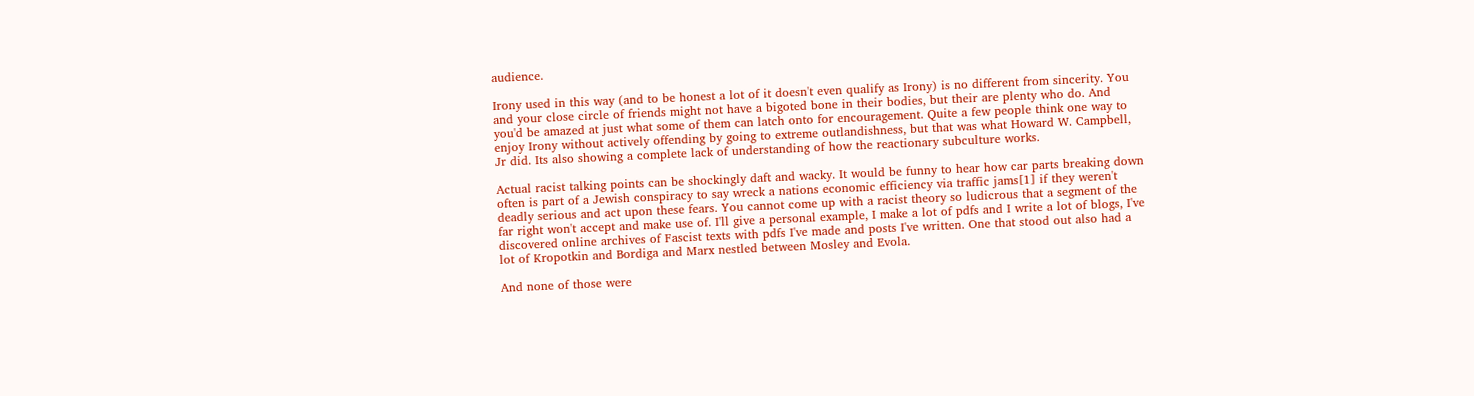audience.

Irony used in this way (and to be honest a lot of it doesn't even qualify as Irony) is no different from sincerity. You and your close circle of friends might not have a bigoted bone in their bodies, but their are plenty who do. And you'd be amazed at just what some of them can latch onto for encouragement. Quite a few people think one way to enjoy Irony without actively offending by going to extreme outlandishness, but that was what Howard W. Campbell, Jr did. Its also showing a complete lack of understanding of how the reactionary subculture works.

Actual racist talking points can be shockingly daft and wacky. It would be funny to hear how car parts breaking down often is part of a Jewish conspiracy to say wreck a nations economic efficiency via traffic jams[1] if they weren't deadly serious and act upon these fears. You cannot come up with a racist theory so ludicrous that a segment of the far right won't accept and make use of. I'll give a personal example, I make a lot of pdfs and I write a lot of blogs, I've discovered online archives of Fascist texts with pdfs I've made and posts I've written. One that stood out also had a lot of Kropotkin and Bordiga and Marx nestled between Mosley and Evola.

And none of those were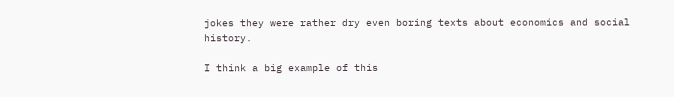jokes they were rather dry even boring texts about economics and social history.

I think a big example of this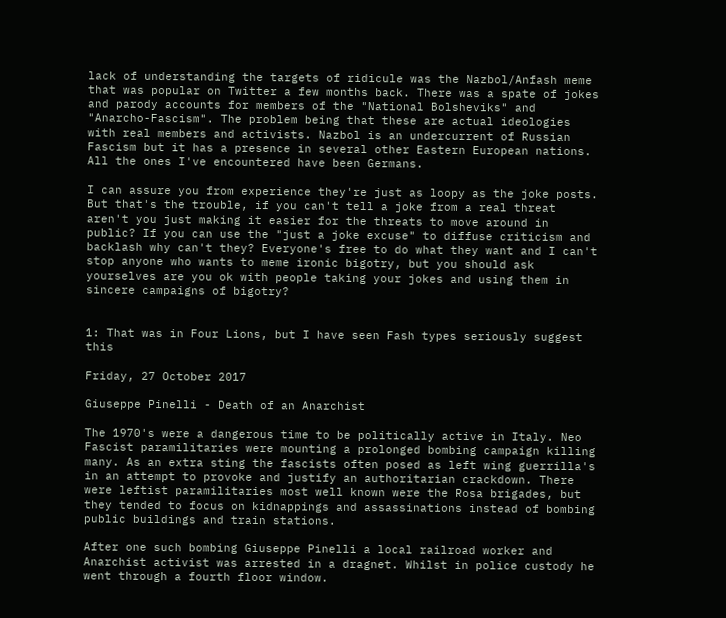lack of understanding the targets of ridicule was the Nazbol/Anfash meme that was popular on Twitter a few months back. There was a spate of jokes and parody accounts for members of the "National Bolsheviks" and "Anarcho-Fascism". The problem being that these are actual ideologies with real members and activists. Nazbol is an undercurrent of Russian Fascism but it has a presence in several other Eastern European nations. All the ones I've encountered have been Germans.

I can assure you from experience they're just as loopy as the joke posts. But that's the trouble, if you can't tell a joke from a real threat aren't you just making it easier for the threats to move around in public? If you can use the "just a joke excuse" to diffuse criticism and backlash why can't they? Everyone's free to do what they want and I can't stop anyone who wants to meme ironic bigotry, but you should ask yourselves are you ok with people taking your jokes and using them in sincere campaigns of bigotry?


1: That was in Four Lions, but I have seen Fash types seriously suggest this

Friday, 27 October 2017

Giuseppe Pinelli - Death of an Anarchist

The 1970's were a dangerous time to be politically active in Italy. Neo Fascist paramilitaries were mounting a prolonged bombing campaign killing many. As an extra sting the fascists often posed as left wing guerrilla's in an attempt to provoke and justify an authoritarian crackdown. There were leftist paramilitaries most well known were the Rosa brigades, but they tended to focus on kidnappings and assassinations instead of bombing public buildings and train stations.

After one such bombing Giuseppe Pinelli a local railroad worker and Anarchist activist was arrested in a dragnet. Whilst in police custody he went through a fourth floor window.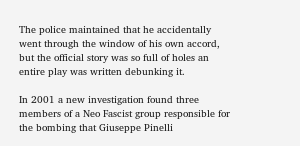The police maintained that he accidentally went through the window of his own accord, but the official story was so full of holes an entire play was written debunking it.

In 2001 a new investigation found three members of a Neo Fascist group responsible for the bombing that Giuseppe Pinelli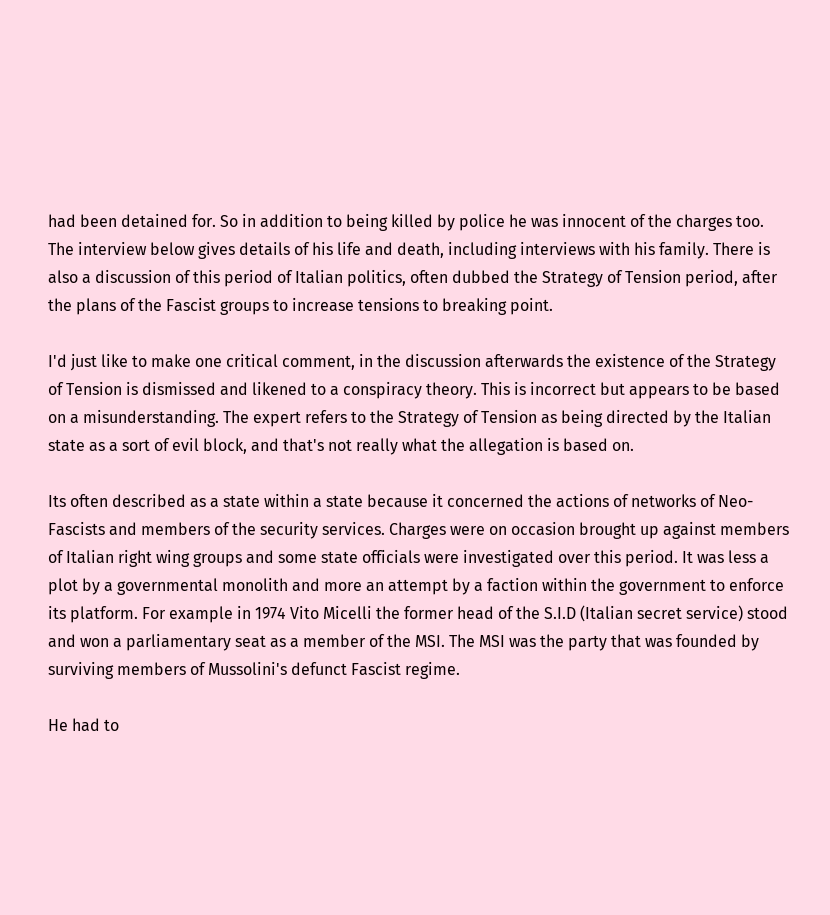had been detained for. So in addition to being killed by police he was innocent of the charges too. The interview below gives details of his life and death, including interviews with his family. There is also a discussion of this period of Italian politics, often dubbed the Strategy of Tension period, after the plans of the Fascist groups to increase tensions to breaking point.

I'd just like to make one critical comment, in the discussion afterwards the existence of the Strategy of Tension is dismissed and likened to a conspiracy theory. This is incorrect but appears to be based on a misunderstanding. The expert refers to the Strategy of Tension as being directed by the Italian state as a sort of evil block, and that's not really what the allegation is based on.

Its often described as a state within a state because it concerned the actions of networks of Neo-Fascists and members of the security services. Charges were on occasion brought up against members of Italian right wing groups and some state officials were investigated over this period. It was less a plot by a governmental monolith and more an attempt by a faction within the government to enforce its platform. For example in 1974 Vito Micelli the former head of the S.I.D (Italian secret service) stood and won a parliamentary seat as a member of the MSI. The MSI was the party that was founded by surviving members of Mussolini's defunct Fascist regime.

He had to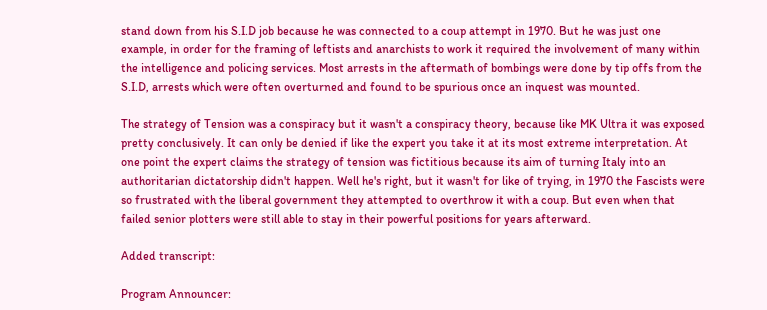stand down from his S.I.D job because he was connected to a coup attempt in 1970. But he was just one example, in order for the framing of leftists and anarchists to work it required the involvement of many within the intelligence and policing services. Most arrests in the aftermath of bombings were done by tip offs from the S.I.D, arrests which were often overturned and found to be spurious once an inquest was mounted.

The strategy of Tension was a conspiracy but it wasn't a conspiracy theory, because like MK Ultra it was exposed pretty conclusively. It can only be denied if like the expert you take it at its most extreme interpretation. At one point the expert claims the strategy of tension was fictitious because its aim of turning Italy into an authoritarian dictatorship didn't happen. Well he's right, but it wasn't for like of trying, in 1970 the Fascists were so frustrated with the liberal government they attempted to overthrow it with a coup. But even when that failed senior plotters were still able to stay in their powerful positions for years afterward.

Added transcript:

Program Announcer: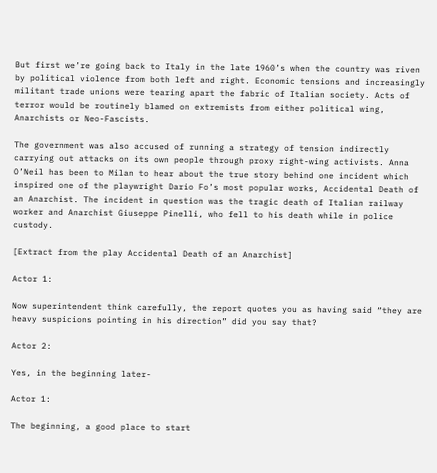But first we’re going back to Italy in the late 1960’s when the country was riven by political violence from both left and right. Economic tensions and increasingly militant trade unions were tearing apart the fabric of Italian society. Acts of terror would be routinely blamed on extremists from either political wing, Anarchists or Neo-Fascists.

The government was also accused of running a strategy of tension indirectly carrying out attacks on its own people through proxy right-wing activists. Anna O’Neil has been to Milan to hear about the true story behind one incident which inspired one of the playwright Dario Fo’s most popular works, Accidental Death of an Anarchist. The incident in question was the tragic death of Italian railway worker and Anarchist Giuseppe Pinelli, who fell to his death while in police custody.

[Extract from the play Accidental Death of an Anarchist]

Actor 1:

Now superintendent think carefully, the report quotes you as having said “they are heavy suspicions pointing in his direction” did you say that?

Actor 2:

Yes, in the beginning later-

Actor 1:

The beginning, a good place to start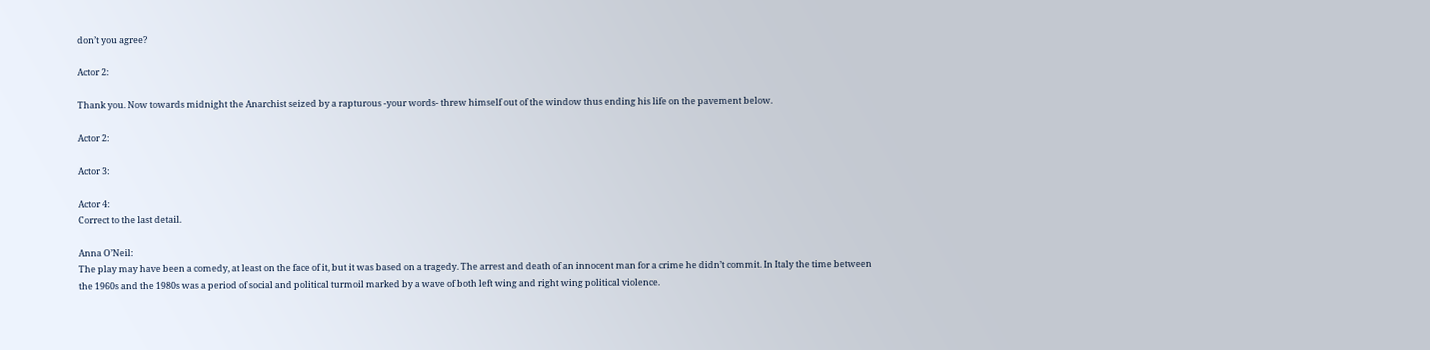don’t you agree?

Actor 2:

Thank you. Now towards midnight the Anarchist seized by a rapturous -your words- threw himself out of the window thus ending his life on the pavement below.

Actor 2:

Actor 3:

Actor 4:
Correct to the last detail.

Anna O’Neil:
The play may have been a comedy, at least on the face of it, but it was based on a tragedy. The arrest and death of an innocent man for a crime he didn’t commit. In Italy the time between the 1960s and the 1980s was a period of social and political turmoil marked by a wave of both left wing and right wing political violence.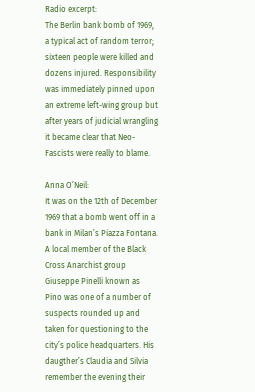Radio excerpt:
The Berlin bank bomb of 1969, a typical act of random terror; sixteen people were killed and dozens injured. Responsibility was immediately pinned upon an extreme left-wing group but after years of judicial wrangling it became clear that Neo-Fascists were really to blame.

Anna O’Neil:
It was on the 12th of December 1969 that a bomb went off in a bank in Milan’s Piazza Fontana. A local member of the Black Cross Anarchist group Giuseppe Pinelli known as Pino was one of a number of suspects rounded up and taken for questioning to the city’s police headquarters. His daugther’s Claudia and Silvia remember the evening their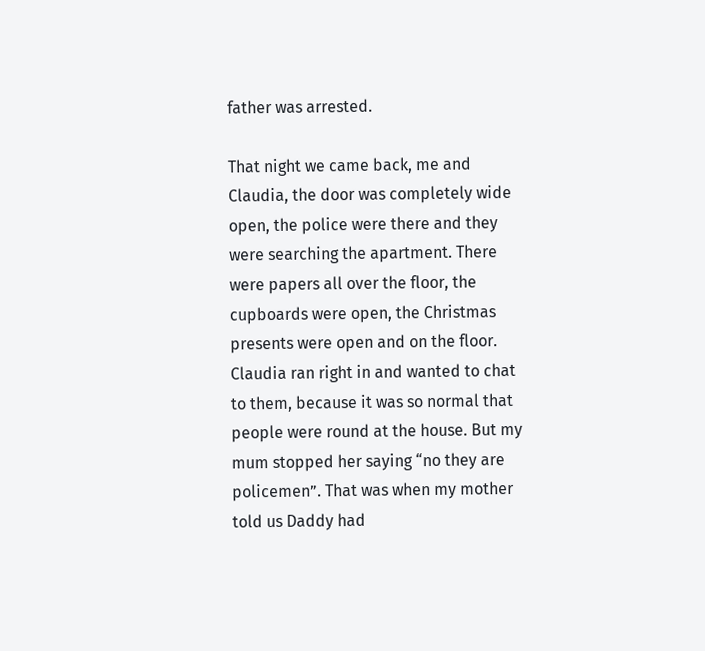father was arrested.

That night we came back, me and Claudia, the door was completely wide open, the police were there and they were searching the apartment. There were papers all over the floor, the cupboards were open, the Christmas presents were open and on the floor. Claudia ran right in and wanted to chat to them, because it was so normal that people were round at the house. But my mum stopped her saying “no they are policemen”. That was when my mother told us Daddy had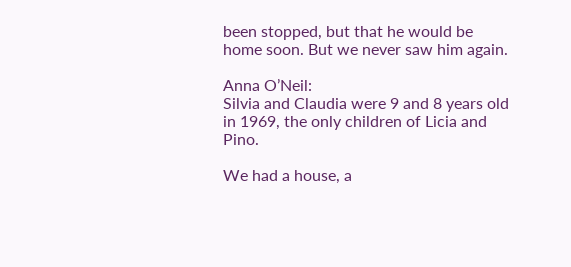been stopped, but that he would be home soon. But we never saw him again.

Anna O’Neil:
Silvia and Claudia were 9 and 8 years old in 1969, the only children of Licia and Pino.

We had a house, a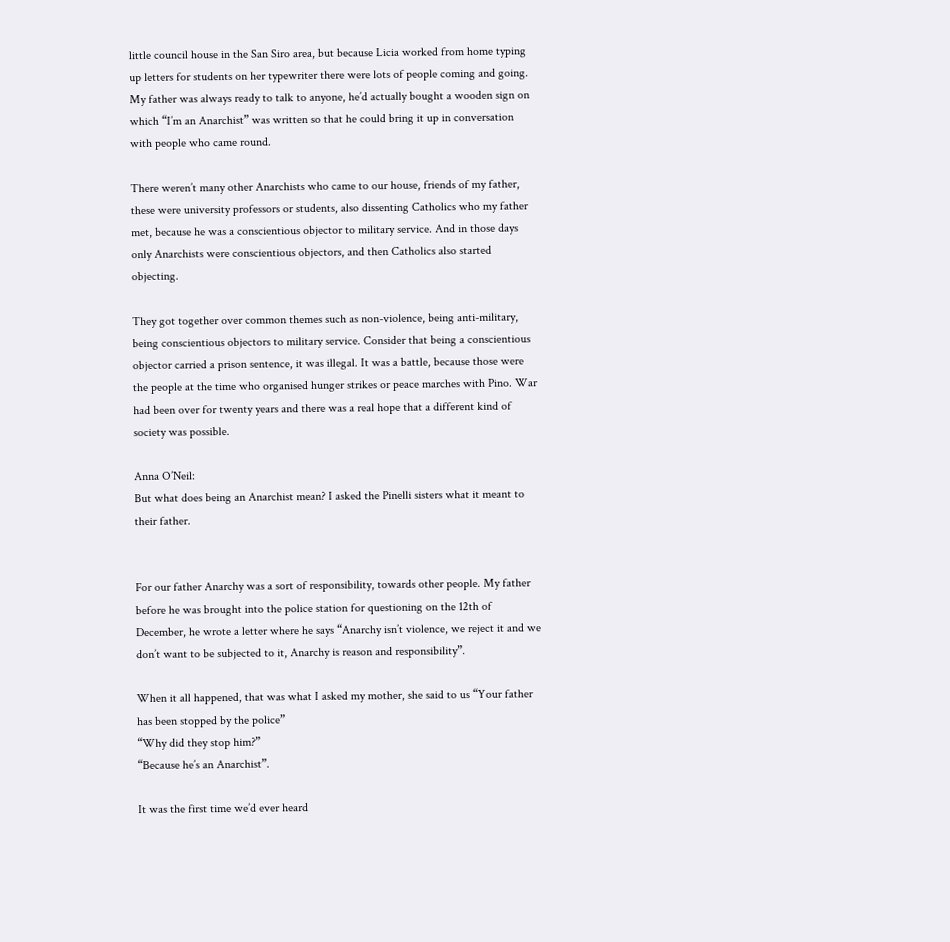little council house in the San Siro area, but because Licia worked from home typing up letters for students on her typewriter there were lots of people coming and going. My father was always ready to talk to anyone, he’d actually bought a wooden sign on which “I’m an Anarchist” was written so that he could bring it up in conversation with people who came round.

There weren’t many other Anarchists who came to our house, friends of my father, these were university professors or students, also dissenting Catholics who my father met, because he was a conscientious objector to military service. And in those days only Anarchists were conscientious objectors, and then Catholics also started objecting.

They got together over common themes such as non-violence, being anti-military, being conscientious objectors to military service. Consider that being a conscientious objector carried a prison sentence, it was illegal. It was a battle, because those were the people at the time who organised hunger strikes or peace marches with Pino. War had been over for twenty years and there was a real hope that a different kind of society was possible.

Anna O’Neil:
But what does being an Anarchist mean? I asked the Pinelli sisters what it meant to their father.


For our father Anarchy was a sort of responsibility, towards other people. My father before he was brought into the police station for questioning on the 12th of December, he wrote a letter where he says “Anarchy isn’t violence, we reject it and we don’t want to be subjected to it, Anarchy is reason and responsibility”.

When it all happened, that was what I asked my mother, she said to us “Your father has been stopped by the police”
“Why did they stop him?”
“Because he’s an Anarchist”.

It was the first time we’d ever heard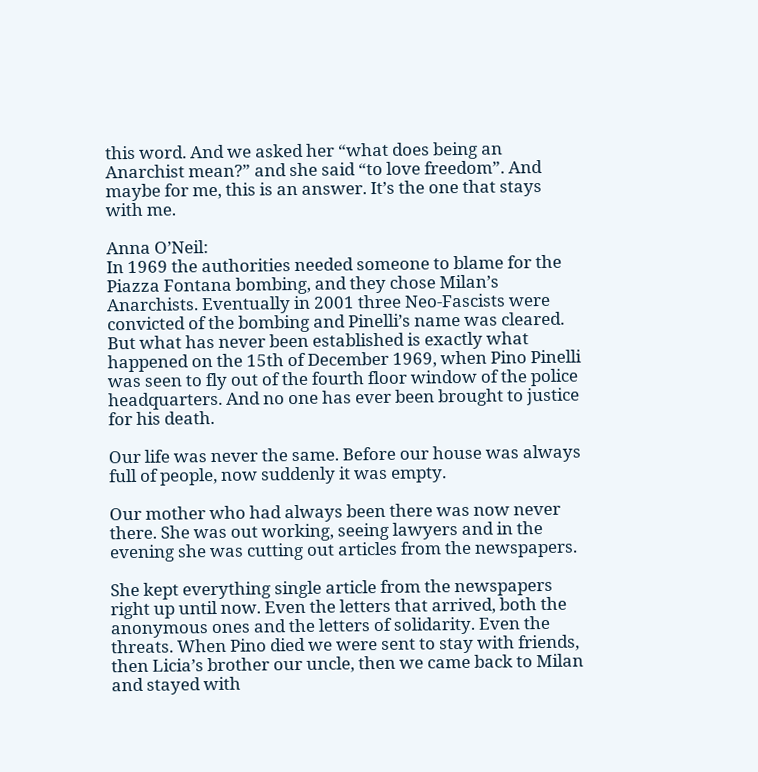this word. And we asked her “what does being an Anarchist mean?” and she said “to love freedom”. And maybe for me, this is an answer. It’s the one that stays with me.

Anna O’Neil:
In 1969 the authorities needed someone to blame for the Piazza Fontana bombing, and they chose Milan’s Anarchists. Eventually in 2001 three Neo-Fascists were convicted of the bombing and Pinelli’s name was cleared. But what has never been established is exactly what happened on the 15th of December 1969, when Pino Pinelli was seen to fly out of the fourth floor window of the police headquarters. And no one has ever been brought to justice for his death.

Our life was never the same. Before our house was always full of people, now suddenly it was empty.

Our mother who had always been there was now never there. She was out working, seeing lawyers and in the evening she was cutting out articles from the newspapers.

She kept everything single article from the newspapers right up until now. Even the letters that arrived, both the anonymous ones and the letters of solidarity. Even the threats. When Pino died we were sent to stay with friends, then Licia’s brother our uncle, then we came back to Milan and stayed with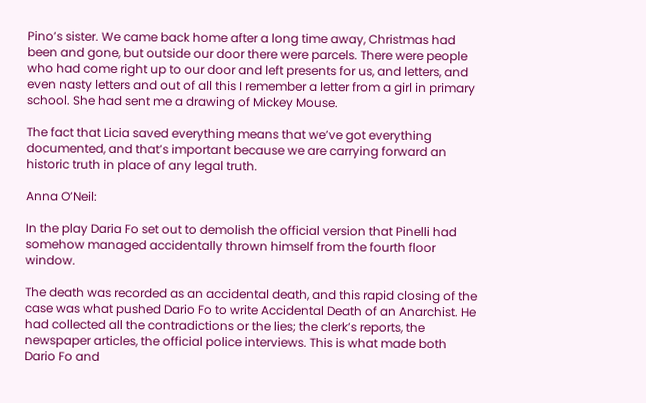Pino’s sister. We came back home after a long time away, Christmas had been and gone, but outside our door there were parcels. There were people who had come right up to our door and left presents for us, and letters, and even nasty letters and out of all this I remember a letter from a girl in primary school. She had sent me a drawing of Mickey Mouse.

The fact that Licia saved everything means that we’ve got everything documented, and that’s important because we are carrying forward an historic truth in place of any legal truth.

Anna O’Neil:

In the play Daria Fo set out to demolish the official version that Pinelli had somehow managed accidentally thrown himself from the fourth floor window.

The death was recorded as an accidental death, and this rapid closing of the case was what pushed Dario Fo to write Accidental Death of an Anarchist. He had collected all the contradictions or the lies; the clerk’s reports, the newspaper articles, the official police interviews. This is what made both Dario Fo and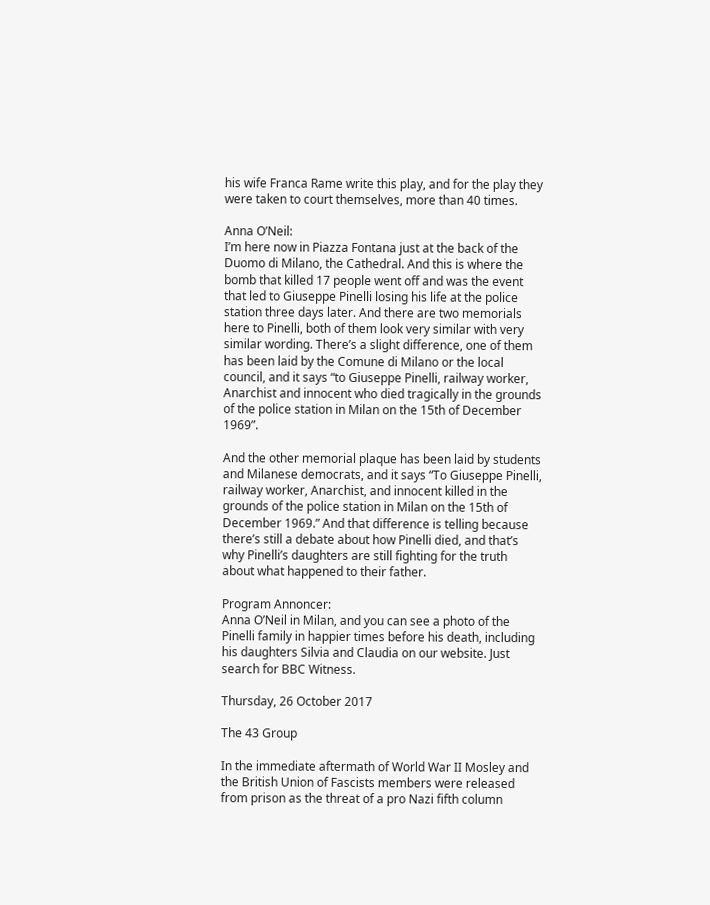his wife Franca Rame write this play, and for the play they were taken to court themselves, more than 40 times.

Anna O’Neil:
I’m here now in Piazza Fontana just at the back of the Duomo di Milano, the Cathedral. And this is where the bomb that killed 17 people went off and was the event that led to Giuseppe Pinelli losing his life at the police station three days later. And there are two memorials here to Pinelli, both of them look very similar with very similar wording. There’s a slight difference, one of them has been laid by the Comune di Milano or the local council, and it says “to Giuseppe Pinelli, railway worker, Anarchist and innocent who died tragically in the grounds of the police station in Milan on the 15th of December 1969”.

And the other memorial plaque has been laid by students and Milanese democrats, and it says “To Giuseppe Pinelli, railway worker, Anarchist, and innocent killed in the grounds of the police station in Milan on the 15th of December 1969.” And that difference is telling because there’s still a debate about how Pinelli died, and that’s why Pinelli’s daughters are still fighting for the truth about what happened to their father.

Program Annoncer:
Anna O’Neil in Milan, and you can see a photo of the Pinelli family in happier times before his death, including his daughters Silvia and Claudia on our website. Just search for BBC Witness.

Thursday, 26 October 2017

The 43 Group

In the immediate aftermath of World War II Mosley and the British Union of Fascists members were released from prison as the threat of a pro Nazi fifth column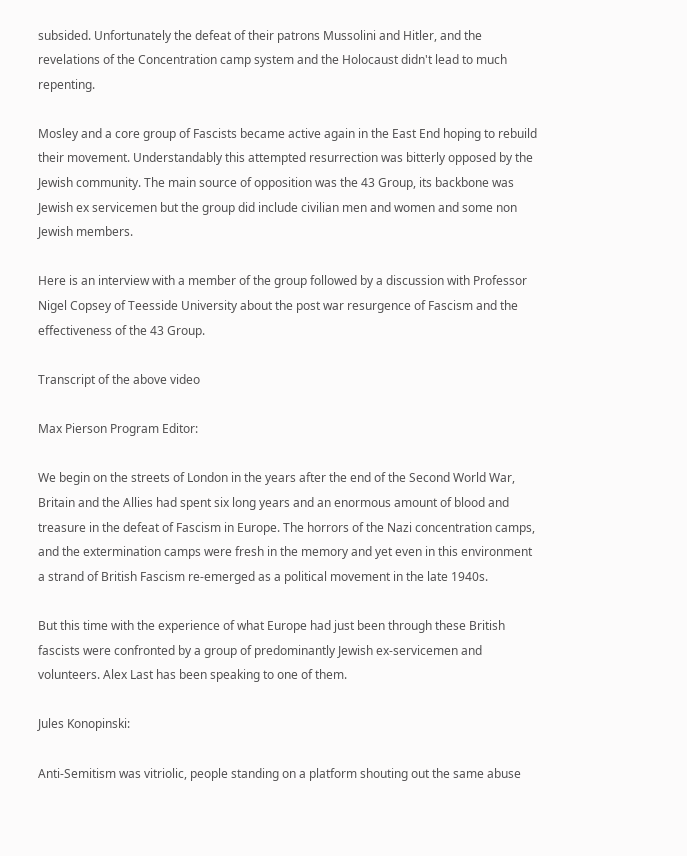subsided. Unfortunately the defeat of their patrons Mussolini and Hitler, and the revelations of the Concentration camp system and the Holocaust didn't lead to much repenting.

Mosley and a core group of Fascists became active again in the East End hoping to rebuild their movement. Understandably this attempted resurrection was bitterly opposed by the Jewish community. The main source of opposition was the 43 Group, its backbone was Jewish ex servicemen but the group did include civilian men and women and some non Jewish members.

Here is an interview with a member of the group followed by a discussion with Professor Nigel Copsey of Teesside University about the post war resurgence of Fascism and the effectiveness of the 43 Group.

Transcript of the above video

Max Pierson Program Editor:

We begin on the streets of London in the years after the end of the Second World War, Britain and the Allies had spent six long years and an enormous amount of blood and treasure in the defeat of Fascism in Europe. The horrors of the Nazi concentration camps, and the extermination camps were fresh in the memory and yet even in this environment a strand of British Fascism re-emerged as a political movement in the late 1940s.

But this time with the experience of what Europe had just been through these British fascists were confronted by a group of predominantly Jewish ex-servicemen and volunteers. Alex Last has been speaking to one of them.

Jules Konopinski:

Anti-Semitism was vitriolic, people standing on a platform shouting out the same abuse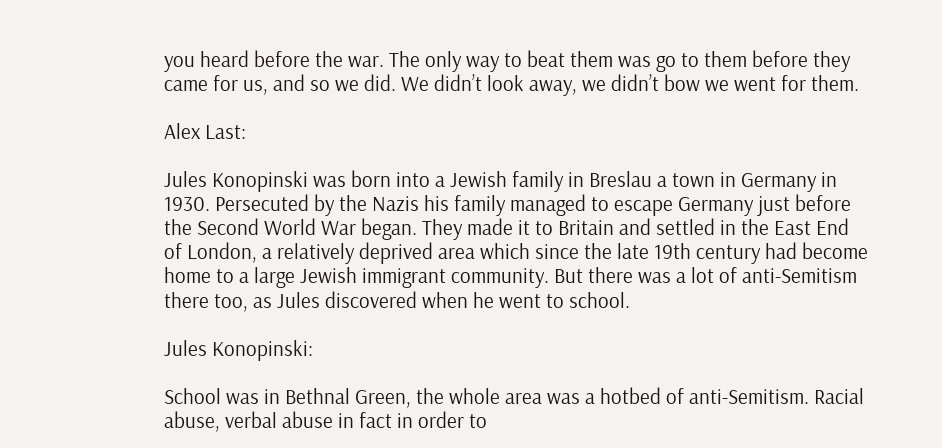you heard before the war. The only way to beat them was go to them before they came for us, and so we did. We didn’t look away, we didn’t bow we went for them.

Alex Last:

Jules Konopinski was born into a Jewish family in Breslau a town in Germany in 1930. Persecuted by the Nazis his family managed to escape Germany just before the Second World War began. They made it to Britain and settled in the East End of London, a relatively deprived area which since the late 19th century had become home to a large Jewish immigrant community. But there was a lot of anti-Semitism there too, as Jules discovered when he went to school.

Jules Konopinski:

School was in Bethnal Green, the whole area was a hotbed of anti-Semitism. Racial abuse, verbal abuse in fact in order to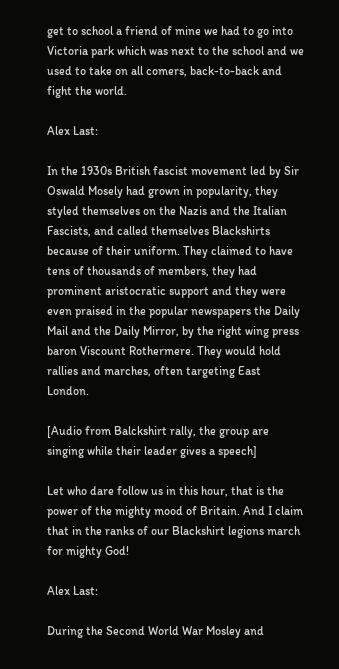get to school a friend of mine we had to go into Victoria park which was next to the school and we used to take on all comers, back-to-back and fight the world.

Alex Last:

In the 1930s British fascist movement led by Sir Oswald Mosely had grown in popularity, they styled themselves on the Nazis and the Italian Fascists, and called themselves Blackshirts because of their uniform. They claimed to have tens of thousands of members, they had prominent aristocratic support and they were even praised in the popular newspapers the Daily Mail and the Daily Mirror, by the right wing press baron Viscount Rothermere. They would hold rallies and marches, often targeting East London.

[Audio from Balckshirt rally, the group are singing while their leader gives a speech]

Let who dare follow us in this hour, that is the power of the mighty mood of Britain. And I claim that in the ranks of our Blackshirt legions march for mighty God!

Alex Last:

During the Second World War Mosley and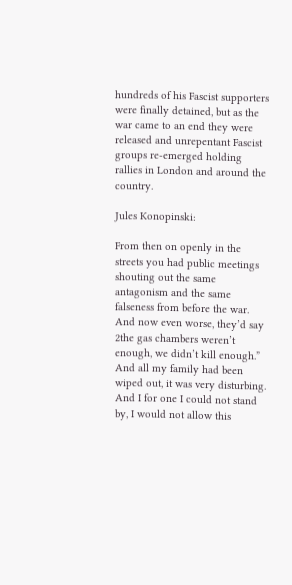hundreds of his Fascist supporters were finally detained, but as the war came to an end they were released and unrepentant Fascist groups re-emerged holding rallies in London and around the country.

Jules Konopinski:

From then on openly in the streets you had public meetings shouting out the same antagonism and the same falseness from before the war. And now even worse, they’d say 2the gas chambers weren’t enough, we didn’t kill enough.” And all my family had been wiped out, it was very disturbing. And I for one I could not stand by, I would not allow this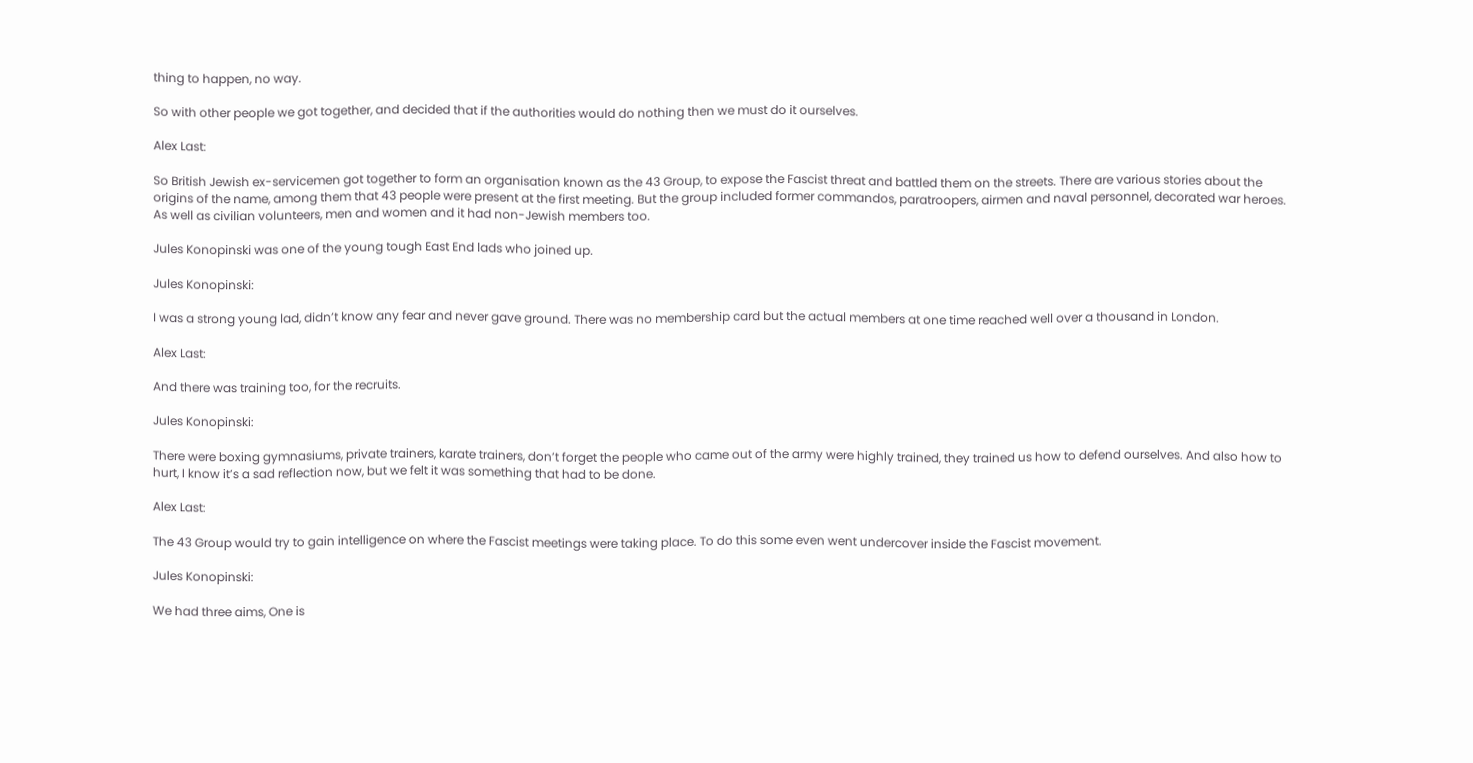thing to happen, no way.

So with other people we got together, and decided that if the authorities would do nothing then we must do it ourselves.

Alex Last:

So British Jewish ex-servicemen got together to form an organisation known as the 43 Group, to expose the Fascist threat and battled them on the streets. There are various stories about the origins of the name, among them that 43 people were present at the first meeting. But the group included former commandos, paratroopers, airmen and naval personnel, decorated war heroes. As well as civilian volunteers, men and women and it had non-Jewish members too.

Jules Konopinski was one of the young tough East End lads who joined up.

Jules Konopinski:

I was a strong young lad, didn’t know any fear and never gave ground. There was no membership card but the actual members at one time reached well over a thousand in London.

Alex Last:

And there was training too, for the recruits.

Jules Konopinski:

There were boxing gymnasiums, private trainers, karate trainers, don’t forget the people who came out of the army were highly trained, they trained us how to defend ourselves. And also how to hurt, I know it’s a sad reflection now, but we felt it was something that had to be done.

Alex Last:

The 43 Group would try to gain intelligence on where the Fascist meetings were taking place. To do this some even went undercover inside the Fascist movement.

Jules Konopinski:

We had three aims, One is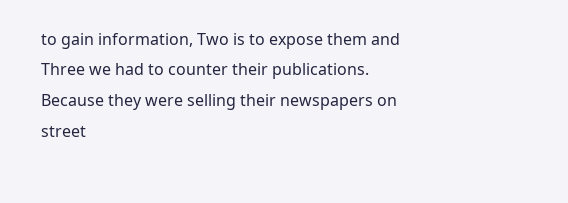to gain information, Two is to expose them and Three we had to counter their publications. Because they were selling their newspapers on street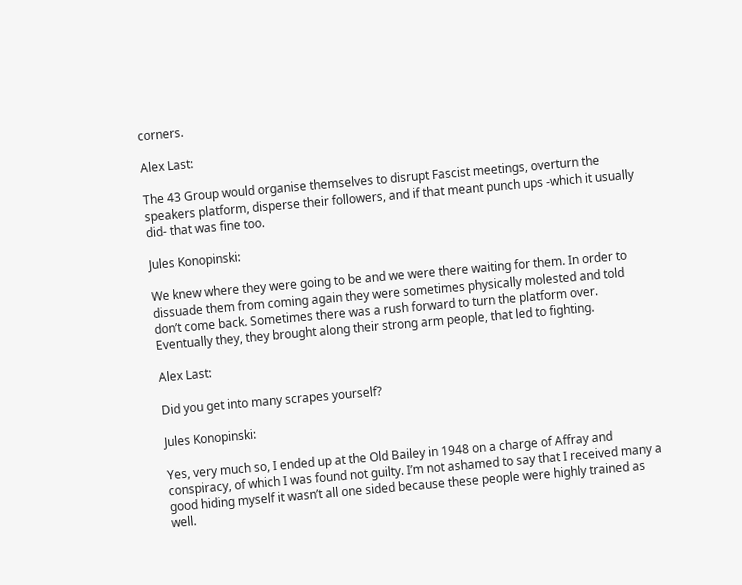corners.

Alex Last:

The 43 Group would organise themselves to disrupt Fascist meetings, overturn the speakers platform, disperse their followers, and if that meant punch ups -which it usually did- that was fine too.

Jules Konopinski:

We knew where they were going to be and we were there waiting for them. In order to dissuade them from coming again they were sometimes physically molested and told don’t come back. Sometimes there was a rush forward to turn the platform over. Eventually they, they brought along their strong arm people, that led to fighting.

Alex Last:

Did you get into many scrapes yourself?

Jules Konopinski:

Yes, very much so, I ended up at the Old Bailey in 1948 on a charge of Affray and conspiracy, of which I was found not guilty. I’m not ashamed to say that I received many a good hiding myself it wasn’t all one sided because these people were highly trained as well.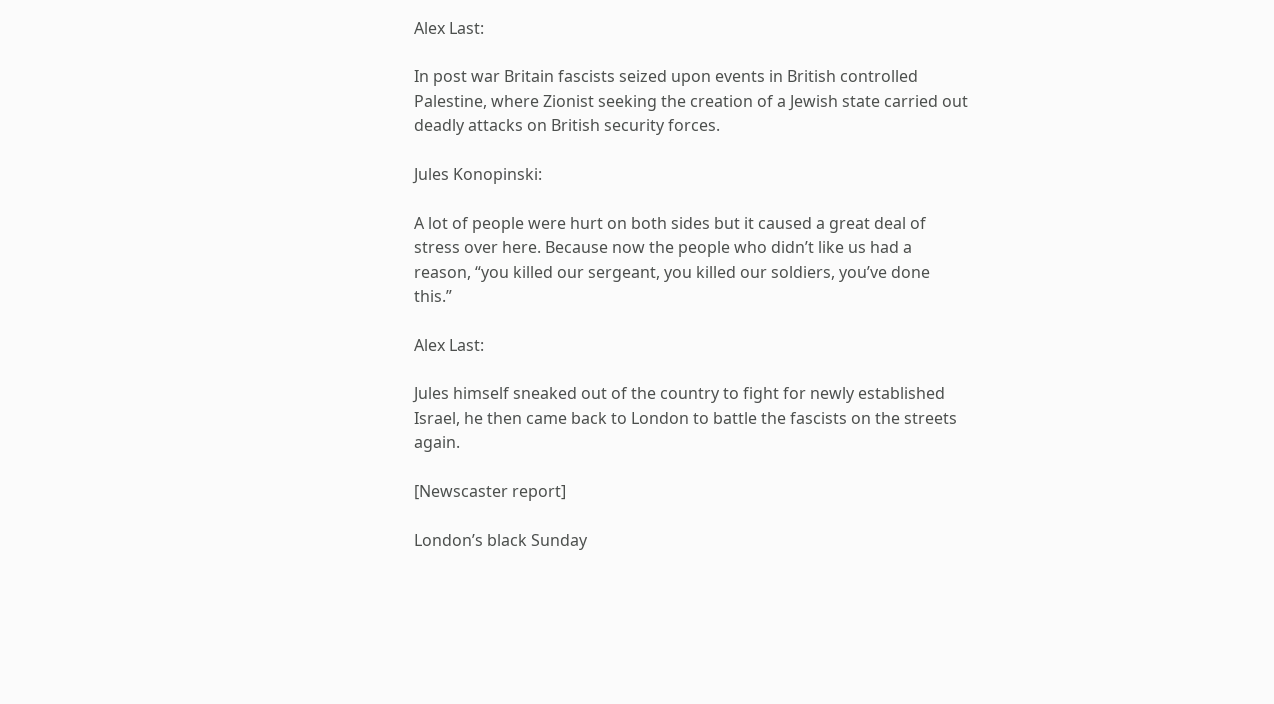Alex Last:

In post war Britain fascists seized upon events in British controlled Palestine, where Zionist seeking the creation of a Jewish state carried out deadly attacks on British security forces.

Jules Konopinski:

A lot of people were hurt on both sides but it caused a great deal of stress over here. Because now the people who didn’t like us had a reason, “you killed our sergeant, you killed our soldiers, you’ve done this.”

Alex Last:

Jules himself sneaked out of the country to fight for newly established Israel, he then came back to London to battle the fascists on the streets again.

[Newscaster report]

London’s black Sunday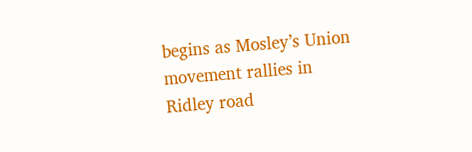begins as Mosley’s Union movement rallies in Ridley road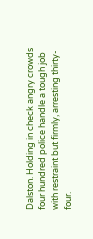Dalston. Holding in check angry crowds four hundred police handle a tough job with restraint but firmly, arresting thirty-four.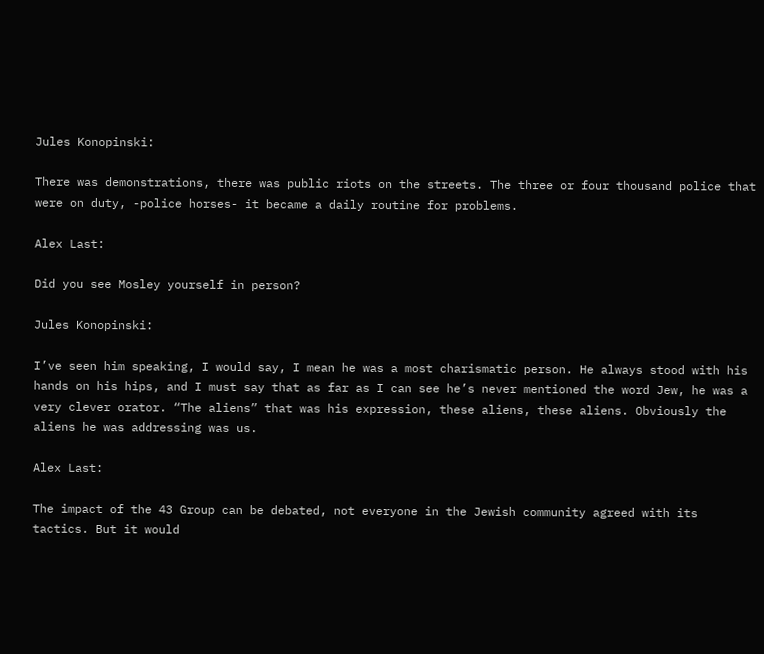Jules Konopinski:

There was demonstrations, there was public riots on the streets. The three or four thousand police that were on duty, -police horses- it became a daily routine for problems.

Alex Last:

Did you see Mosley yourself in person?

Jules Konopinski:

I’ve seen him speaking, I would say, I mean he was a most charismatic person. He always stood with his hands on his hips, and I must say that as far as I can see he’s never mentioned the word Jew, he was a very clever orator. “The aliens” that was his expression, these aliens, these aliens. Obviously the aliens he was addressing was us.

Alex Last:

The impact of the 43 Group can be debated, not everyone in the Jewish community agreed with its tactics. But it would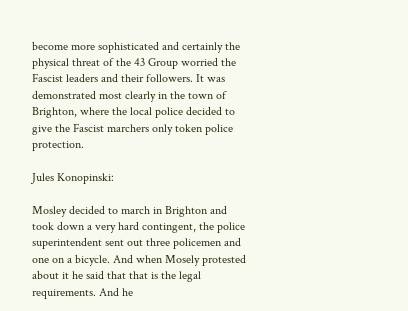become more sophisticated and certainly the physical threat of the 43 Group worried the Fascist leaders and their followers. It was demonstrated most clearly in the town of Brighton, where the local police decided to give the Fascist marchers only token police protection.

Jules Konopinski:

Mosley decided to march in Brighton and took down a very hard contingent, the police superintendent sent out three policemen and one on a bicycle. And when Mosely protested about it he said that that is the legal requirements. And he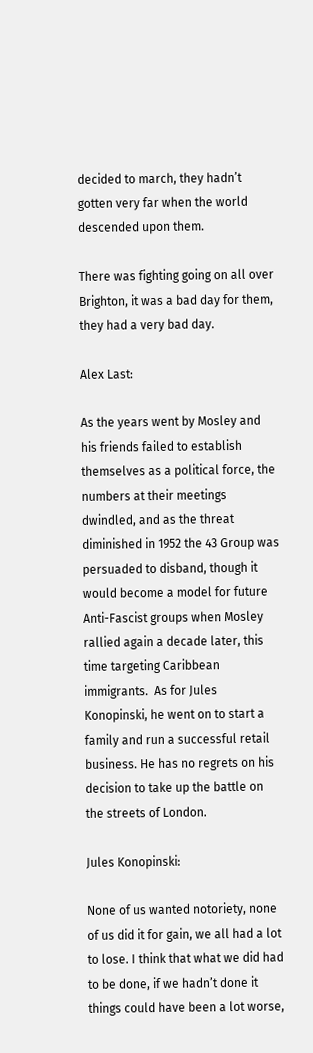decided to march, they hadn’t gotten very far when the world descended upon them.

There was fighting going on all over Brighton, it was a bad day for them, they had a very bad day.

Alex Last:

As the years went by Mosley and his friends failed to establish themselves as a political force, the numbers at their meetings dwindled, and as the threat diminished in 1952 the 43 Group was persuaded to disband, though it would become a model for future Anti-Fascist groups when Mosley rallied again a decade later, this time targeting Caribbean immigrants.  As for Jules Konopinski, he went on to start a family and run a successful retail business. He has no regrets on his decision to take up the battle on the streets of London.

Jules Konopinski:

None of us wanted notoriety, none of us did it for gain, we all had a lot to lose. I think that what we did had to be done, if we hadn’t done it things could have been a lot worse,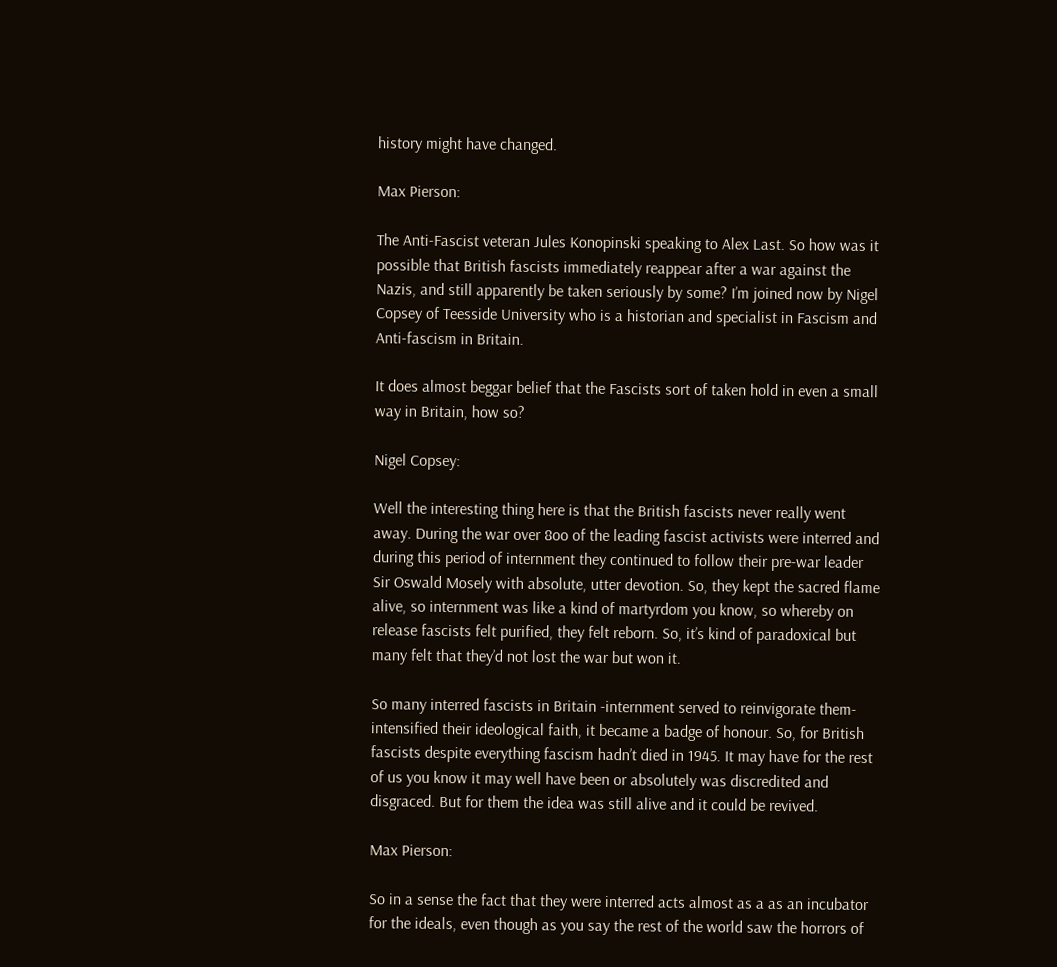history might have changed.

Max Pierson:

The Anti-Fascist veteran Jules Konopinski speaking to Alex Last. So how was it possible that British fascists immediately reappear after a war against the Nazis, and still apparently be taken seriously by some? I’m joined now by Nigel Copsey of Teesside University who is a historian and specialist in Fascism and Anti-fascism in Britain.

It does almost beggar belief that the Fascists sort of taken hold in even a small way in Britain, how so?

Nigel Copsey:

Well the interesting thing here is that the British fascists never really went away. During the war over 8oo of the leading fascist activists were interred and during this period of internment they continued to follow their pre-war leader Sir Oswald Mosely with absolute, utter devotion. So, they kept the sacred flame alive, so internment was like a kind of martyrdom you know, so whereby on release fascists felt purified, they felt reborn. So, it’s kind of paradoxical but many felt that they’d not lost the war but won it.

So many interred fascists in Britain -internment served to reinvigorate them- intensified their ideological faith, it became a badge of honour. So, for British fascists despite everything fascism hadn’t died in 1945. It may have for the rest of us you know it may well have been or absolutely was discredited and disgraced. But for them the idea was still alive and it could be revived.

Max Pierson:

So in a sense the fact that they were interred acts almost as a as an incubator for the ideals, even though as you say the rest of the world saw the horrors of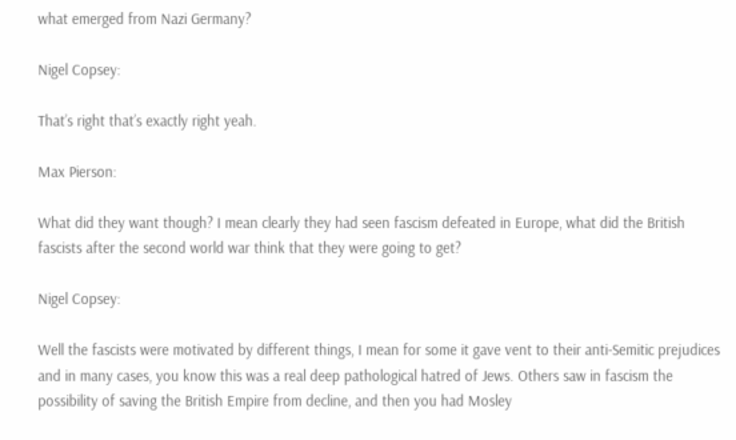what emerged from Nazi Germany?

Nigel Copsey:

That’s right that’s exactly right yeah.

Max Pierson:

What did they want though? I mean clearly they had seen fascism defeated in Europe, what did the British fascists after the second world war think that they were going to get?

Nigel Copsey:

Well the fascists were motivated by different things, I mean for some it gave vent to their anti-Semitic prejudices and in many cases, you know this was a real deep pathological hatred of Jews. Others saw in fascism the possibility of saving the British Empire from decline, and then you had Mosley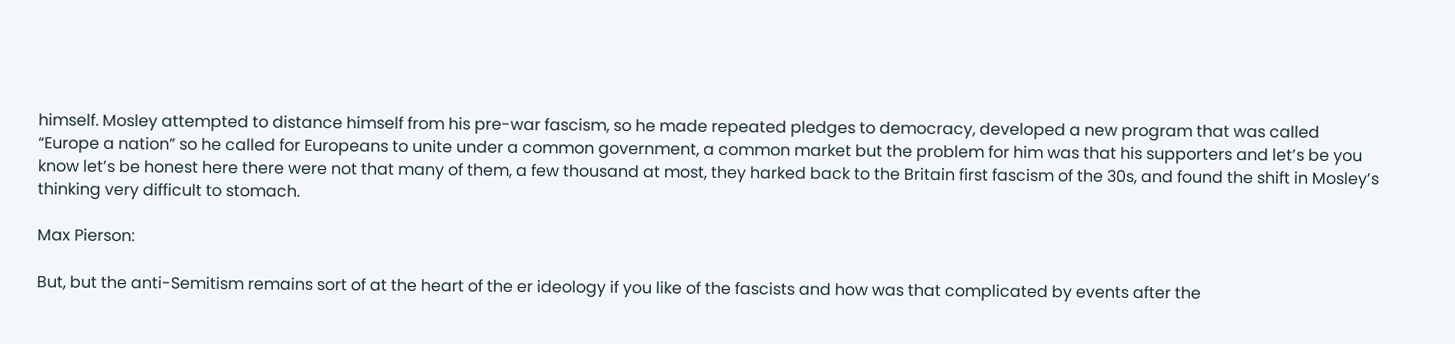himself. Mosley attempted to distance himself from his pre-war fascism, so he made repeated pledges to democracy, developed a new program that was called “Europe a nation” so he called for Europeans to unite under a common government, a common market but the problem for him was that his supporters and let’s be you know let’s be honest here there were not that many of them, a few thousand at most, they harked back to the Britain first fascism of the 30s, and found the shift in Mosley’s thinking very difficult to stomach.

Max Pierson:

But, but the anti-Semitism remains sort of at the heart of the er ideology if you like of the fascists and how was that complicated by events after the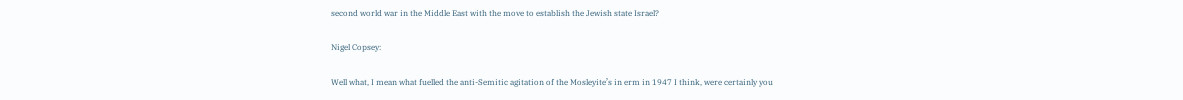second world war in the Middle East with the move to establish the Jewish state Israel?

Nigel Copsey:

Well what, I mean what fuelled the anti-Semitic agitation of the Mosleyite’s in erm in 1947 I think, were certainly you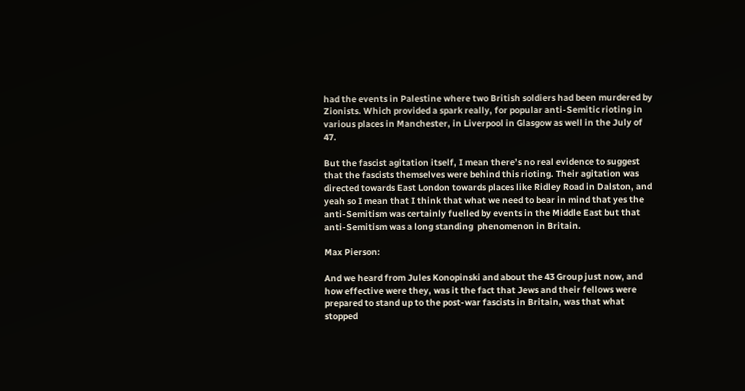had the events in Palestine where two British soldiers had been murdered by Zionists. Which provided a spark really, for popular anti-Semitic rioting in various places in Manchester, in Liverpool in Glasgow as well in the July of 47.

But the fascist agitation itself, I mean there’s no real evidence to suggest that the fascists themselves were behind this rioting. Their agitation was directed towards East London towards places like Ridley Road in Dalston, and yeah so I mean that I think that what we need to bear in mind that yes the anti-Semitism was certainly fuelled by events in the Middle East but that anti-Semitism was a long standing  phenomenon in Britain.

Max Pierson:

And we heard from Jules Konopinski and about the 43 Group just now, and how effective were they, was it the fact that Jews and their fellows were prepared to stand up to the post-war fascists in Britain, was that what stopped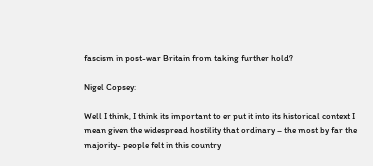fascism in post-war Britain from taking further hold?

Nigel Copsey:

Well I think, I think its important to er put it into its historical context I mean given the widespread hostility that ordinary – the most by far the majority- people felt in this country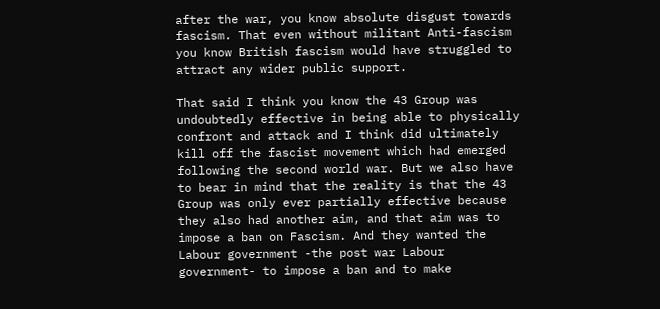after the war, you know absolute disgust towards fascism. That even without militant Anti-fascism you know British fascism would have struggled to attract any wider public support.

That said I think you know the 43 Group was undoubtedly effective in being able to physically confront and attack and I think did ultimately kill off the fascist movement which had emerged following the second world war. But we also have to bear in mind that the reality is that the 43 Group was only ever partially effective because they also had another aim, and that aim was to impose a ban on Fascism. And they wanted the Labour government -the post war Labour government- to impose a ban and to make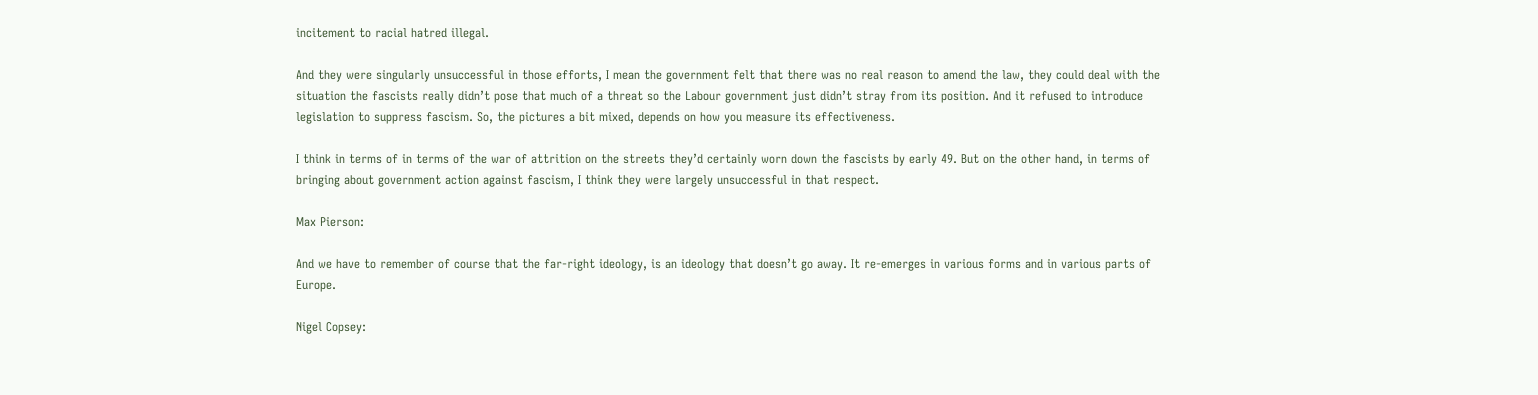incitement to racial hatred illegal.

And they were singularly unsuccessful in those efforts, I mean the government felt that there was no real reason to amend the law, they could deal with the situation the fascists really didn’t pose that much of a threat so the Labour government just didn’t stray from its position. And it refused to introduce legislation to suppress fascism. So, the pictures a bit mixed, depends on how you measure its effectiveness.

I think in terms of in terms of the war of attrition on the streets they’d certainly worn down the fascists by early 49. But on the other hand, in terms of bringing about government action against fascism, I think they were largely unsuccessful in that respect.

Max Pierson:

And we have to remember of course that the far-right ideology, is an ideology that doesn’t go away. It re-emerges in various forms and in various parts of Europe.

Nigel Copsey: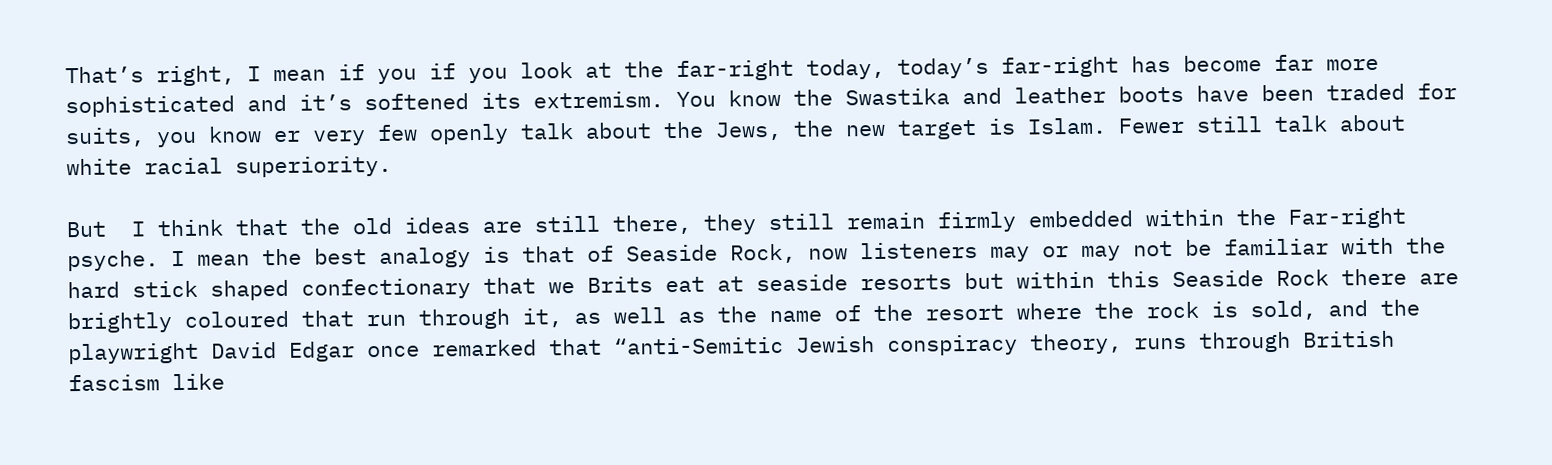That’s right, I mean if you if you look at the far-right today, today’s far-right has become far more sophisticated and it’s softened its extremism. You know the Swastika and leather boots have been traded for suits, you know er very few openly talk about the Jews, the new target is Islam. Fewer still talk about white racial superiority.

But  I think that the old ideas are still there, they still remain firmly embedded within the Far-right psyche. I mean the best analogy is that of Seaside Rock, now listeners may or may not be familiar with the hard stick shaped confectionary that we Brits eat at seaside resorts but within this Seaside Rock there are brightly coloured that run through it, as well as the name of the resort where the rock is sold, and the playwright David Edgar once remarked that “anti-Semitic Jewish conspiracy theory, runs through British fascism like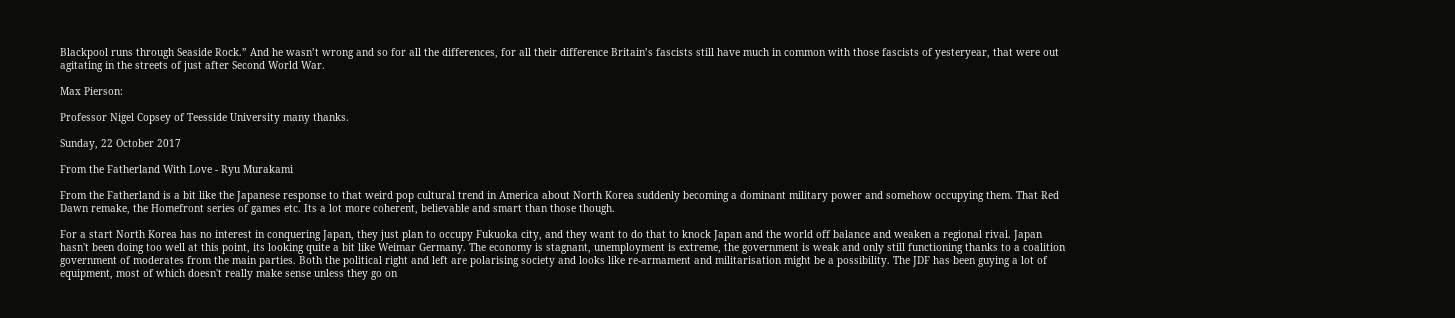Blackpool runs through Seaside Rock.” And he wasn’t wrong and so for all the differences, for all their difference Britain’s fascists still have much in common with those fascists of yesteryear, that were out agitating in the streets of just after Second World War.

Max Pierson:

Professor Nigel Copsey of Teesside University many thanks.

Sunday, 22 October 2017

From the Fatherland With Love - Ryu Murakami

From the Fatherland is a bit like the Japanese response to that weird pop cultural trend in America about North Korea suddenly becoming a dominant military power and somehow occupying them. That Red Dawn remake, the Homefront series of games etc. Its a lot more coherent, believable and smart than those though.

For a start North Korea has no interest in conquering Japan, they just plan to occupy Fukuoka city, and they want to do that to knock Japan and the world off balance and weaken a regional rival. Japan hasn't been doing too well at this point, its looking quite a bit like Weimar Germany. The economy is stagnant, unemployment is extreme, the government is weak and only still functioning thanks to a coalition government of moderates from the main parties. Both the political right and left are polarising society and looks like re-armament and militarisation might be a possibility. The JDF has been guying a lot of equipment, most of which doesn't really make sense unless they go on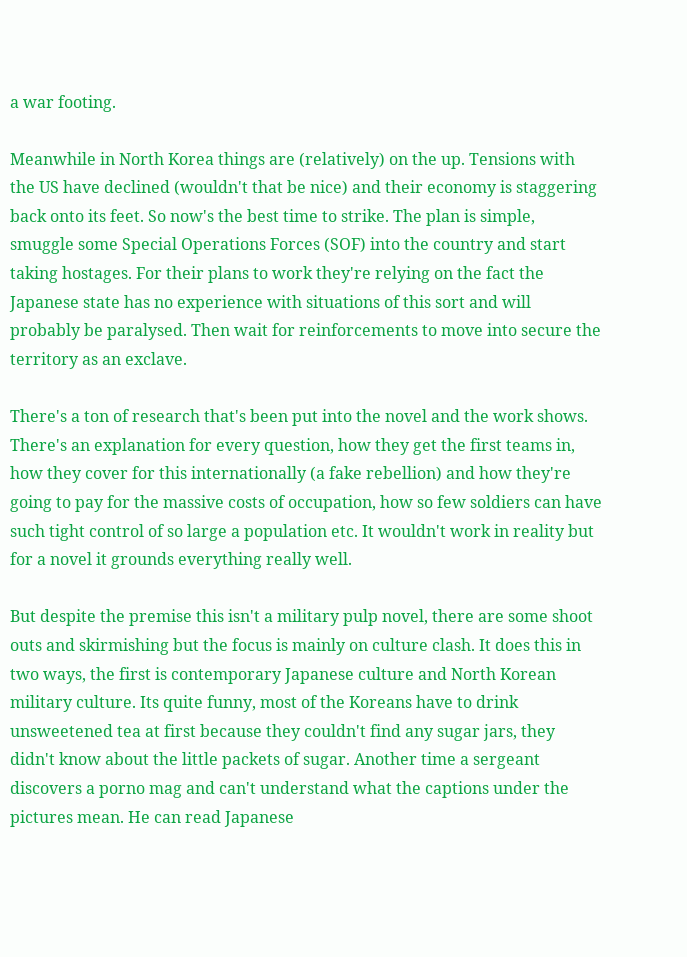a war footing.

Meanwhile in North Korea things are (relatively) on the up. Tensions with the US have declined (wouldn't that be nice) and their economy is staggering back onto its feet. So now's the best time to strike. The plan is simple, smuggle some Special Operations Forces (SOF) into the country and start taking hostages. For their plans to work they're relying on the fact the Japanese state has no experience with situations of this sort and will probably be paralysed. Then wait for reinforcements to move into secure the territory as an exclave.

There's a ton of research that's been put into the novel and the work shows. There's an explanation for every question, how they get the first teams in, how they cover for this internationally (a fake rebellion) and how they're going to pay for the massive costs of occupation, how so few soldiers can have such tight control of so large a population etc. It wouldn't work in reality but for a novel it grounds everything really well.

But despite the premise this isn't a military pulp novel, there are some shoot outs and skirmishing but the focus is mainly on culture clash. It does this in two ways, the first is contemporary Japanese culture and North Korean military culture. Its quite funny, most of the Koreans have to drink unsweetened tea at first because they couldn't find any sugar jars, they didn't know about the little packets of sugar. Another time a sergeant discovers a porno mag and can't understand what the captions under the pictures mean. He can read Japanese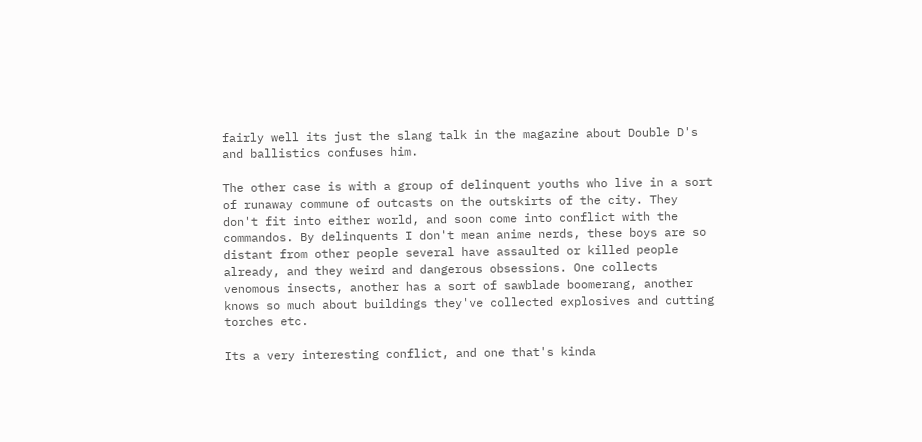fairly well its just the slang talk in the magazine about Double D's and ballistics confuses him.

The other case is with a group of delinquent youths who live in a sort of runaway commune of outcasts on the outskirts of the city. They don't fit into either world, and soon come into conflict with the commandos. By delinquents I don't mean anime nerds, these boys are so distant from other people several have assaulted or killed people already, and they weird and dangerous obsessions. One collects venomous insects, another has a sort of sawblade boomerang, another knows so much about buildings they've collected explosives and cutting torches etc.

Its a very interesting conflict, and one that's kinda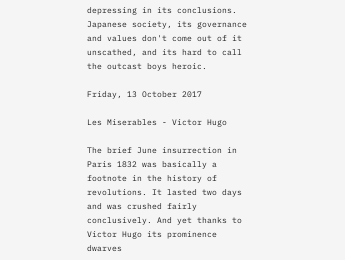depressing in its conclusions. Japanese society, its governance and values don't come out of it unscathed, and its hard to call the outcast boys heroic.

Friday, 13 October 2017

Les Miserables - Victor Hugo

The brief June insurrection in Paris 1832 was basically a footnote in the history of revolutions. It lasted two days and was crushed fairly conclusively. And yet thanks to Victor Hugo its prominence dwarves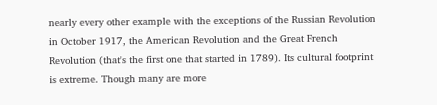nearly every other example with the exceptions of the Russian Revolution in October 1917, the American Revolution and the Great French Revolution (that's the first one that started in 1789). Its cultural footprint is extreme. Though many are more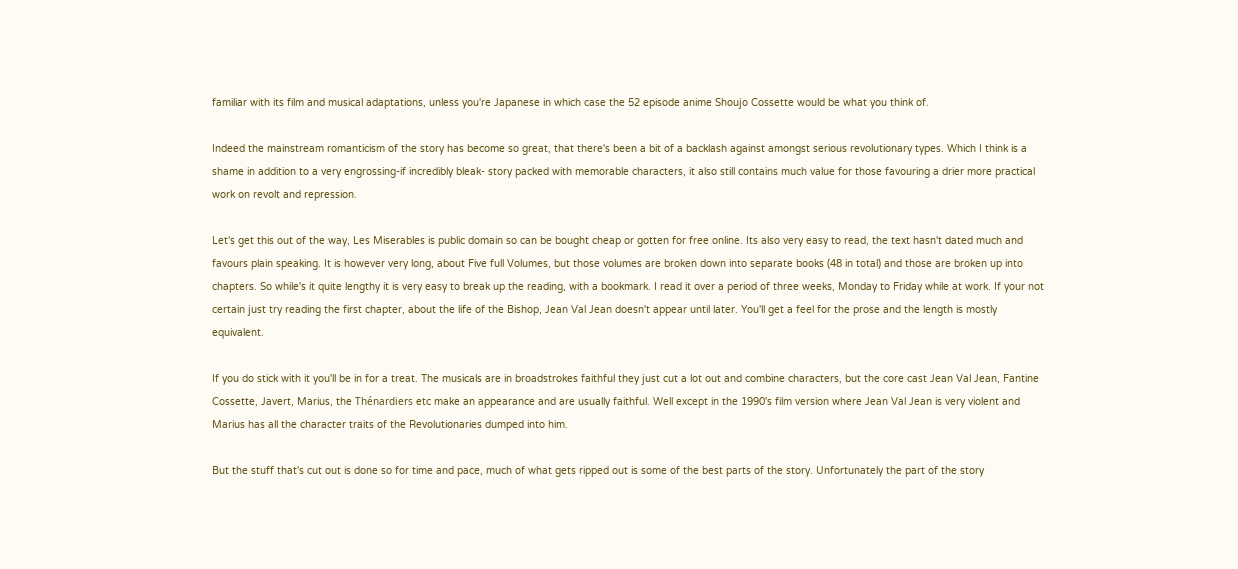familiar with its film and musical adaptations, unless you're Japanese in which case the 52 episode anime Shoujo Cossette would be what you think of.

Indeed the mainstream romanticism of the story has become so great, that there's been a bit of a backlash against amongst serious revolutionary types. Which I think is a shame in addition to a very engrossing-if incredibly bleak- story packed with memorable characters, it also still contains much value for those favouring a drier more practical work on revolt and repression.

Let's get this out of the way, Les Miserables is public domain so can be bought cheap or gotten for free online. Its also very easy to read, the text hasn't dated much and favours plain speaking. It is however very long, about Five full Volumes, but those volumes are broken down into separate books (48 in total) and those are broken up into chapters. So while's it quite lengthy it is very easy to break up the reading, with a bookmark. I read it over a period of three weeks, Monday to Friday while at work. If your not certain just try reading the first chapter, about the life of the Bishop, Jean Val Jean doesn't appear until later. You'll get a feel for the prose and the length is mostly equivalent.

If you do stick with it you'll be in for a treat. The musicals are in broadstrokes faithful they just cut a lot out and combine characters, but the core cast Jean Val Jean, Fantine Cossette, Javert, Marius, the Thénardiers etc make an appearance and are usually faithful. Well except in the 1990's film version where Jean Val Jean is very violent and Marius has all the character traits of the Revolutionaries dumped into him.

But the stuff that's cut out is done so for time and pace, much of what gets ripped out is some of the best parts of the story. Unfortunately the part of the story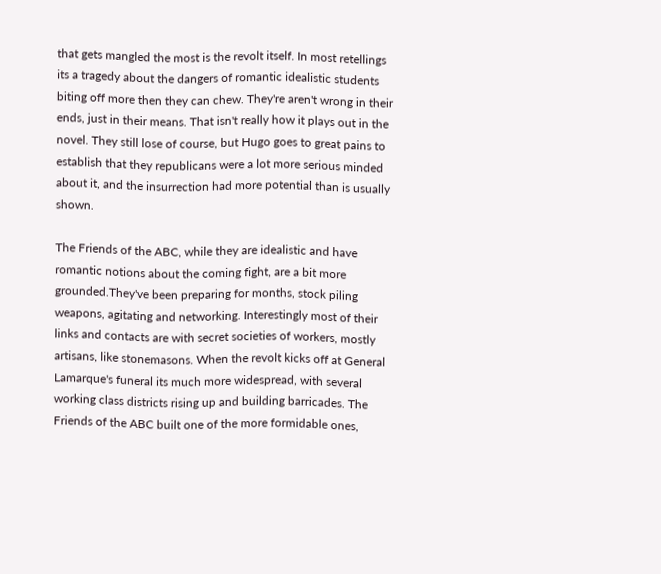that gets mangled the most is the revolt itself. In most retellings its a tragedy about the dangers of romantic idealistic students biting off more then they can chew. They're aren't wrong in their ends, just in their means. That isn't really how it plays out in the novel. They still lose of course, but Hugo goes to great pains to establish that they republicans were a lot more serious minded about it, and the insurrection had more potential than is usually shown.

The Friends of the ABC, while they are idealistic and have romantic notions about the coming fight, are a bit more grounded.They've been preparing for months, stock piling weapons, agitating and networking. Interestingly most of their links and contacts are with secret societies of workers, mostly artisans, like stonemasons. When the revolt kicks off at General Lamarque's funeral its much more widespread, with several working class districts rising up and building barricades. The Friends of the ABC built one of the more formidable ones,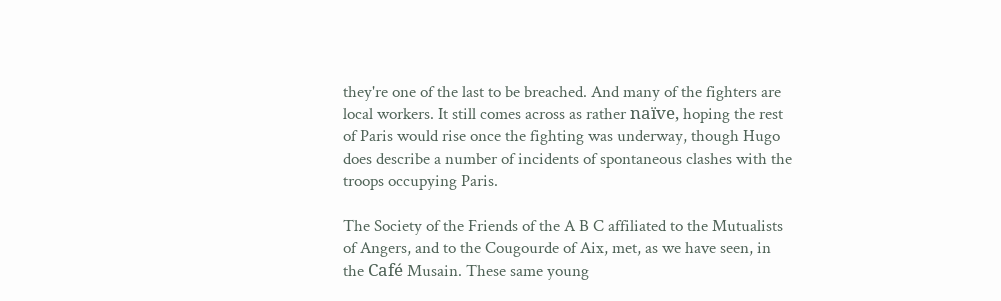they're one of the last to be breached. And many of the fighters are local workers. It still comes across as rather naïve, hoping the rest of Paris would rise once the fighting was underway, though Hugo does describe a number of incidents of spontaneous clashes with the troops occupying Paris.

The Society of the Friends of the A B C affiliated to the Mutualists of Angers, and to the Cougourde of Aix, met, as we have seen, in the Café Musain. These same young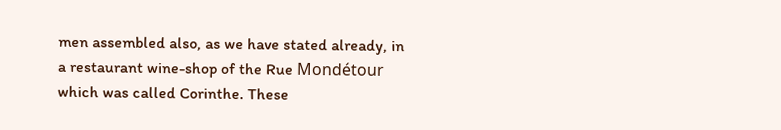men assembled also, as we have stated already, in a restaurant wine-shop of the Rue Mondétour which was called Corinthe. These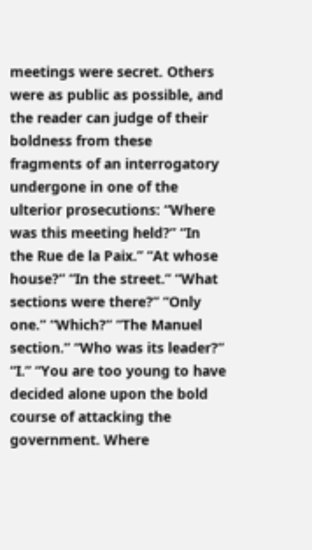meetings were secret. Others were as public as possible, and the reader can judge of their boldness from these fragments of an interrogatory undergone in one of the ulterior prosecutions: “Where was this meeting held?” “In the Rue de la Paix.” “At whose house?” “In the street.” “What sections were there?” “Only one.” “Which?” “The Manuel section.” “Who was its leader?” “I.” “You are too young to have decided alone upon the bold course of attacking the government. Where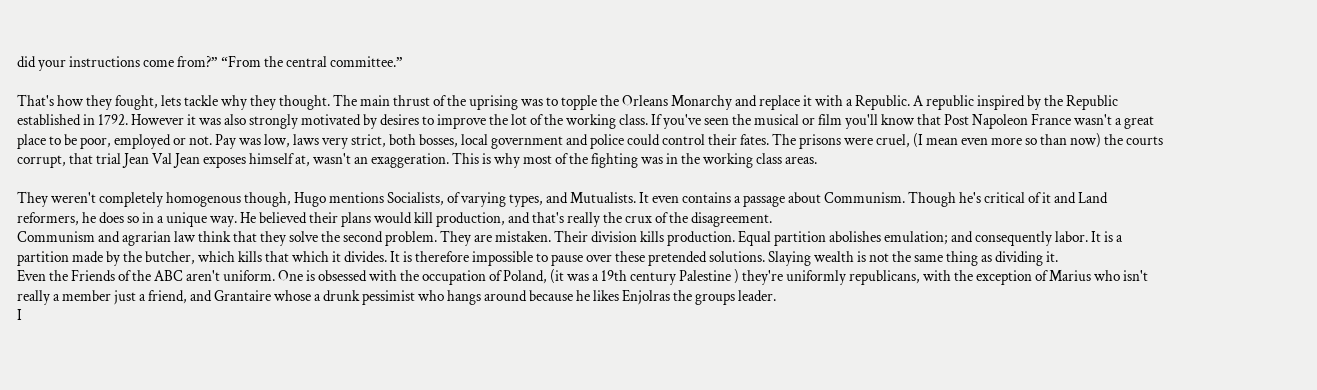did your instructions come from?” “From the central committee.”

That's how they fought, lets tackle why they thought. The main thrust of the uprising was to topple the Orleans Monarchy and replace it with a Republic. A republic inspired by the Republic established in 1792. However it was also strongly motivated by desires to improve the lot of the working class. If you've seen the musical or film you'll know that Post Napoleon France wasn't a great place to be poor, employed or not. Pay was low, laws very strict, both bosses, local government and police could control their fates. The prisons were cruel, (I mean even more so than now) the courts corrupt, that trial Jean Val Jean exposes himself at, wasn't an exaggeration. This is why most of the fighting was in the working class areas.

They weren't completely homogenous though, Hugo mentions Socialists, of varying types, and Mutualists. It even contains a passage about Communism. Though he's critical of it and Land reformers, he does so in a unique way. He believed their plans would kill production, and that's really the crux of the disagreement.
Communism and agrarian law think that they solve the second problem. They are mistaken. Their division kills production. Equal partition abolishes emulation; and consequently labor. It is a partition made by the butcher, which kills that which it divides. It is therefore impossible to pause over these pretended solutions. Slaying wealth is not the same thing as dividing it.
Even the Friends of the ABC aren't uniform. One is obsessed with the occupation of Poland, (it was a 19th century Palestine ) they're uniformly republicans, with the exception of Marius who isn't really a member just a friend, and Grantaire whose a drunk pessimist who hangs around because he likes Enjolras the groups leader.
I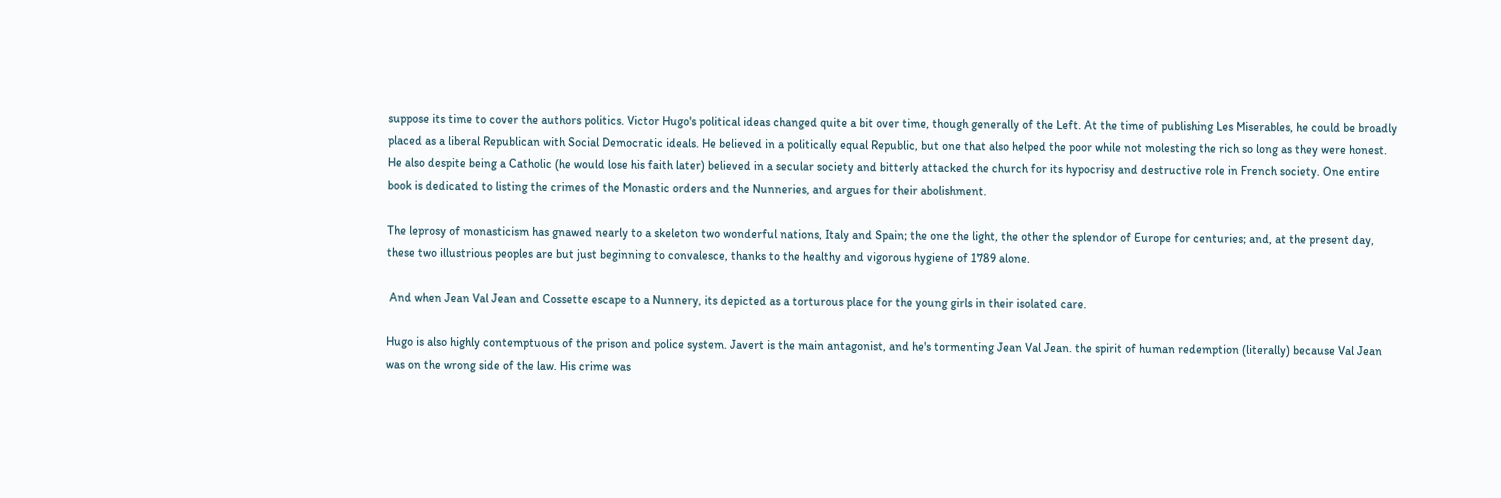suppose its time to cover the authors politics. Victor Hugo's political ideas changed quite a bit over time, though generally of the Left. At the time of publishing Les Miserables, he could be broadly placed as a liberal Republican with Social Democratic ideals. He believed in a politically equal Republic, but one that also helped the poor while not molesting the rich so long as they were honest. He also despite being a Catholic (he would lose his faith later) believed in a secular society and bitterly attacked the church for its hypocrisy and destructive role in French society. One entire book is dedicated to listing the crimes of the Monastic orders and the Nunneries, and argues for their abolishment.

The leprosy of monasticism has gnawed nearly to a skeleton two wonderful nations, Italy and Spain; the one the light, the other the splendor of Europe for centuries; and, at the present day, these two illustrious peoples are but just beginning to convalesce, thanks to the healthy and vigorous hygiene of 1789 alone.

 And when Jean Val Jean and Cossette escape to a Nunnery, its depicted as a torturous place for the young girls in their isolated care.

Hugo is also highly contemptuous of the prison and police system. Javert is the main antagonist, and he's tormenting Jean Val Jean. the spirit of human redemption (literally) because Val Jean was on the wrong side of the law. His crime was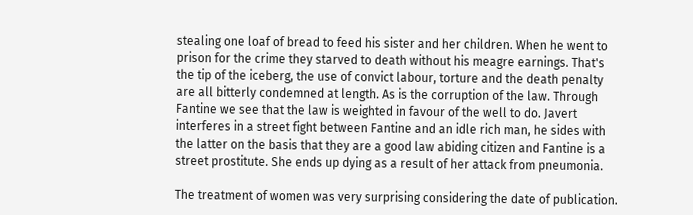stealing one loaf of bread to feed his sister and her children. When he went to prison for the crime they starved to death without his meagre earnings. That's the tip of the iceberg, the use of convict labour, torture and the death penalty are all bitterly condemned at length. As is the corruption of the law. Through Fantine we see that the law is weighted in favour of the well to do. Javert interferes in a street fight between Fantine and an idle rich man, he sides with the latter on the basis that they are a good law abiding citizen and Fantine is a street prostitute. She ends up dying as a result of her attack from pneumonia.

The treatment of women was very surprising considering the date of publication.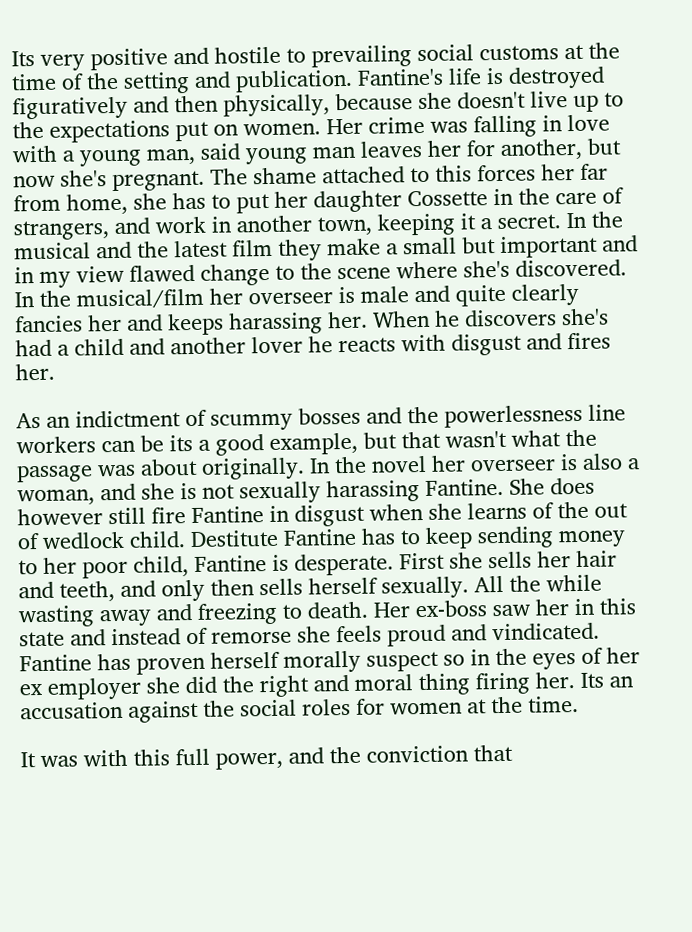Its very positive and hostile to prevailing social customs at the time of the setting and publication. Fantine's life is destroyed figuratively and then physically, because she doesn't live up to the expectations put on women. Her crime was falling in love with a young man, said young man leaves her for another, but now she's pregnant. The shame attached to this forces her far from home, she has to put her daughter Cossette in the care of strangers, and work in another town, keeping it a secret. In the musical and the latest film they make a small but important and in my view flawed change to the scene where she's discovered. In the musical/film her overseer is male and quite clearly fancies her and keeps harassing her. When he discovers she's had a child and another lover he reacts with disgust and fires her.

As an indictment of scummy bosses and the powerlessness line workers can be its a good example, but that wasn't what the passage was about originally. In the novel her overseer is also a woman, and she is not sexually harassing Fantine. She does however still fire Fantine in disgust when she learns of the out of wedlock child. Destitute Fantine has to keep sending money to her poor child, Fantine is desperate. First she sells her hair and teeth, and only then sells herself sexually. All the while wasting away and freezing to death. Her ex-boss saw her in this state and instead of remorse she feels proud and vindicated. Fantine has proven herself morally suspect so in the eyes of her ex employer she did the right and moral thing firing her. Its an accusation against the social roles for women at the time.

It was with this full power, and the conviction that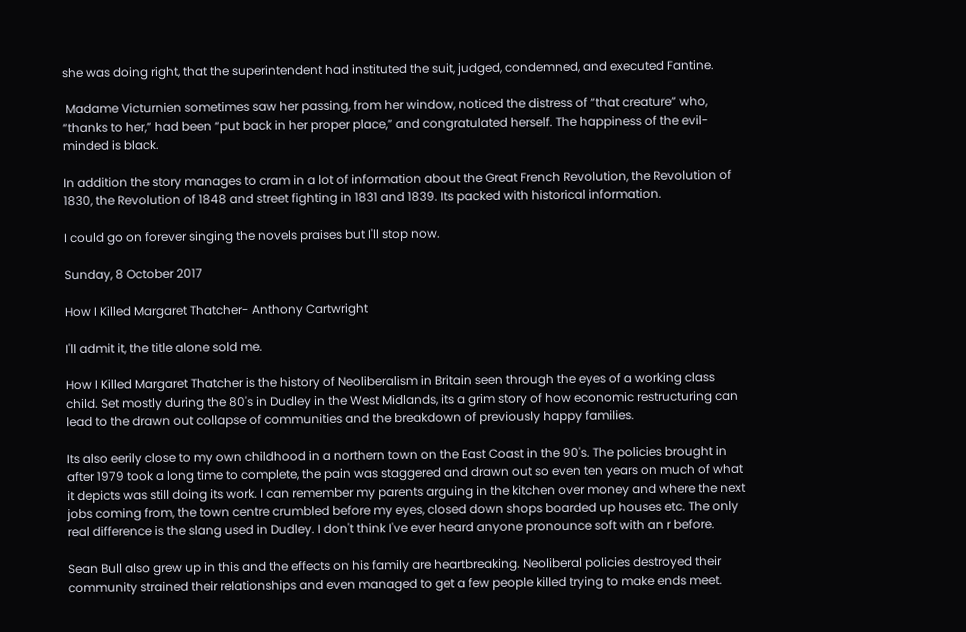she was doing right, that the superintendent had instituted the suit, judged, condemned, and executed Fantine.

 Madame Victurnien sometimes saw her passing, from her window, noticed the distress of “that creature” who, “thanks to her,” had been “put back in her proper place,” and congratulated herself. The happiness of the evil-minded is black.

In addition the story manages to cram in a lot of information about the Great French Revolution, the Revolution of 1830, the Revolution of 1848 and street fighting in 1831 and 1839. Its packed with historical information.

I could go on forever singing the novels praises but I'll stop now.

Sunday, 8 October 2017

How I Killed Margaret Thatcher- Anthony Cartwright

I'll admit it, the title alone sold me.

How I Killed Margaret Thatcher is the history of Neoliberalism in Britain seen through the eyes of a working class child. Set mostly during the 80's in Dudley in the West Midlands, its a grim story of how economic restructuring can lead to the drawn out collapse of communities and the breakdown of previously happy families.

Its also eerily close to my own childhood in a northern town on the East Coast in the 90's. The policies brought in after 1979 took a long time to complete, the pain was staggered and drawn out so even ten years on much of what it depicts was still doing its work. I can remember my parents arguing in the kitchen over money and where the next jobs coming from, the town centre crumbled before my eyes, closed down shops boarded up houses etc. The only real difference is the slang used in Dudley. I don't think I've ever heard anyone pronounce soft with an r before.

Sean Bull also grew up in this and the effects on his family are heartbreaking. Neoliberal policies destroyed their community strained their relationships and even managed to get a few people killed trying to make ends meet.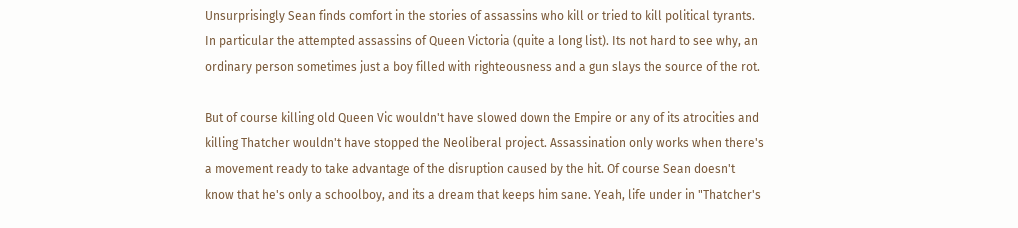Unsurprisingly Sean finds comfort in the stories of assassins who kill or tried to kill political tyrants. In particular the attempted assassins of Queen Victoria (quite a long list). Its not hard to see why, an ordinary person sometimes just a boy filled with righteousness and a gun slays the source of the rot.

But of course killing old Queen Vic wouldn't have slowed down the Empire or any of its atrocities and killing Thatcher wouldn't have stopped the Neoliberal project. Assassination only works when there's a movement ready to take advantage of the disruption caused by the hit. Of course Sean doesn't know that he's only a schoolboy, and its a dream that keeps him sane. Yeah, life under in "Thatcher's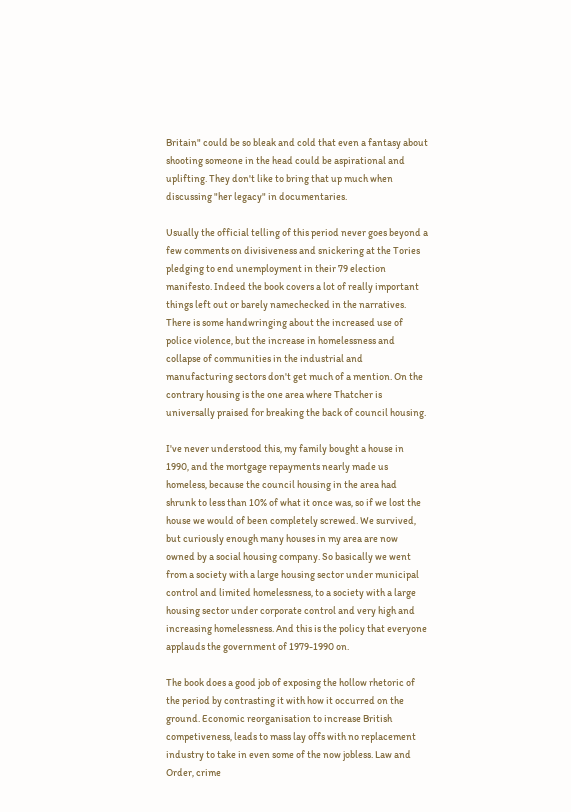Britain" could be so bleak and cold that even a fantasy about shooting someone in the head could be aspirational and uplifting. They don't like to bring that up much when discussing "her legacy" in documentaries.

Usually the official telling of this period never goes beyond a few comments on divisiveness and snickering at the Tories pledging to end unemployment in their 79 election manifesto. Indeed the book covers a lot of really important things left out or barely namechecked in the narratives. There is some handwringing about the increased use of police violence, but the increase in homelessness and collapse of communities in the industrial and manufacturing sectors don't get much of a mention. On the contrary housing is the one area where Thatcher is universally praised for breaking the back of council housing.

I've never understood this, my family bought a house in 1990, and the mortgage repayments nearly made us homeless, because the council housing in the area had shrunk to less than 10% of what it once was, so if we lost the house we would of been completely screwed. We survived, but curiously enough many houses in my area are now owned by a social housing company. So basically we went from a society with a large housing sector under municipal control and limited homelessness, to a society with a large housing sector under corporate control and very high and increasing homelessness. And this is the policy that everyone applauds the government of 1979-1990 on.

The book does a good job of exposing the hollow rhetoric of the period by contrasting it with how it occurred on the ground. Economic reorganisation to increase British competiveness, leads to mass lay offs with no replacement industry to take in even some of the now jobless. Law and Order, crime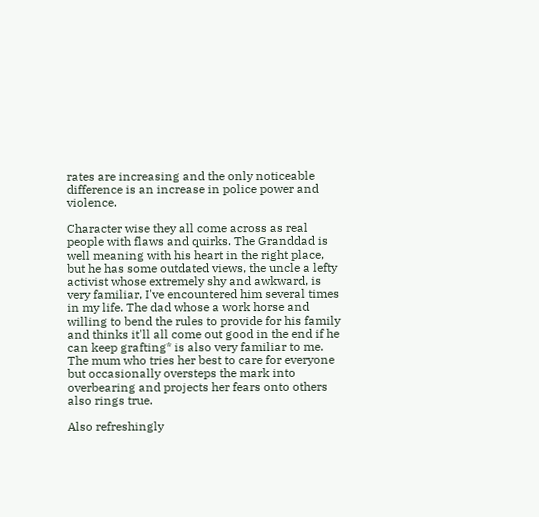rates are increasing and the only noticeable difference is an increase in police power and violence.

Character wise they all come across as real people with flaws and quirks. The Granddad is well meaning with his heart in the right place, but he has some outdated views, the uncle a lefty activist whose extremely shy and awkward, is very familiar, I've encountered him several times in my life. The dad whose a work horse and willing to bend the rules to provide for his family and thinks it'll all come out good in the end if he can keep grafting* is also very familiar to me. The mum who tries her best to care for everyone but occasionally oversteps the mark into overbearing and projects her fears onto others also rings true.

Also refreshingly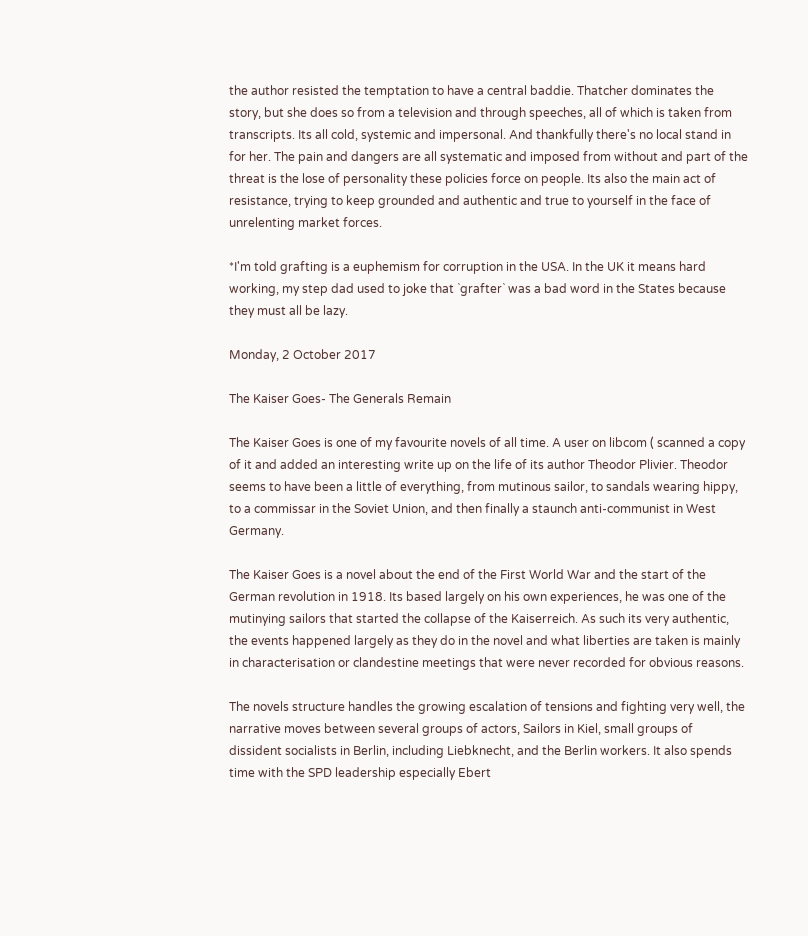the author resisted the temptation to have a central baddie. Thatcher dominates the story, but she does so from a television and through speeches, all of which is taken from transcripts. Its all cold, systemic and impersonal. And thankfully there's no local stand in for her. The pain and dangers are all systematic and imposed from without and part of the threat is the lose of personality these policies force on people. Its also the main act of resistance, trying to keep grounded and authentic and true to yourself in the face of unrelenting market forces.

*I'm told grafting is a euphemism for corruption in the USA. In the UK it means hard working, my step dad used to joke that `grafter` was a bad word in the States because they must all be lazy.

Monday, 2 October 2017

The Kaiser Goes- The Generals Remain

The Kaiser Goes is one of my favourite novels of all time. A user on libcom ( scanned a copy of it and added an interesting write up on the life of its author Theodor Plivier. Theodor seems to have been a little of everything, from mutinous sailor, to sandals wearing hippy, to a commissar in the Soviet Union, and then finally a staunch anti-communist in West Germany.

The Kaiser Goes is a novel about the end of the First World War and the start of the German revolution in 1918. Its based largely on his own experiences, he was one of the mutinying sailors that started the collapse of the Kaiserreich. As such its very authentic, the events happened largely as they do in the novel and what liberties are taken is mainly in characterisation or clandestine meetings that were never recorded for obvious reasons.

The novels structure handles the growing escalation of tensions and fighting very well, the narrative moves between several groups of actors, Sailors in Kiel, small groups of dissident socialists in Berlin, including Liebknecht, and the Berlin workers. It also spends time with the SPD leadership especially Ebert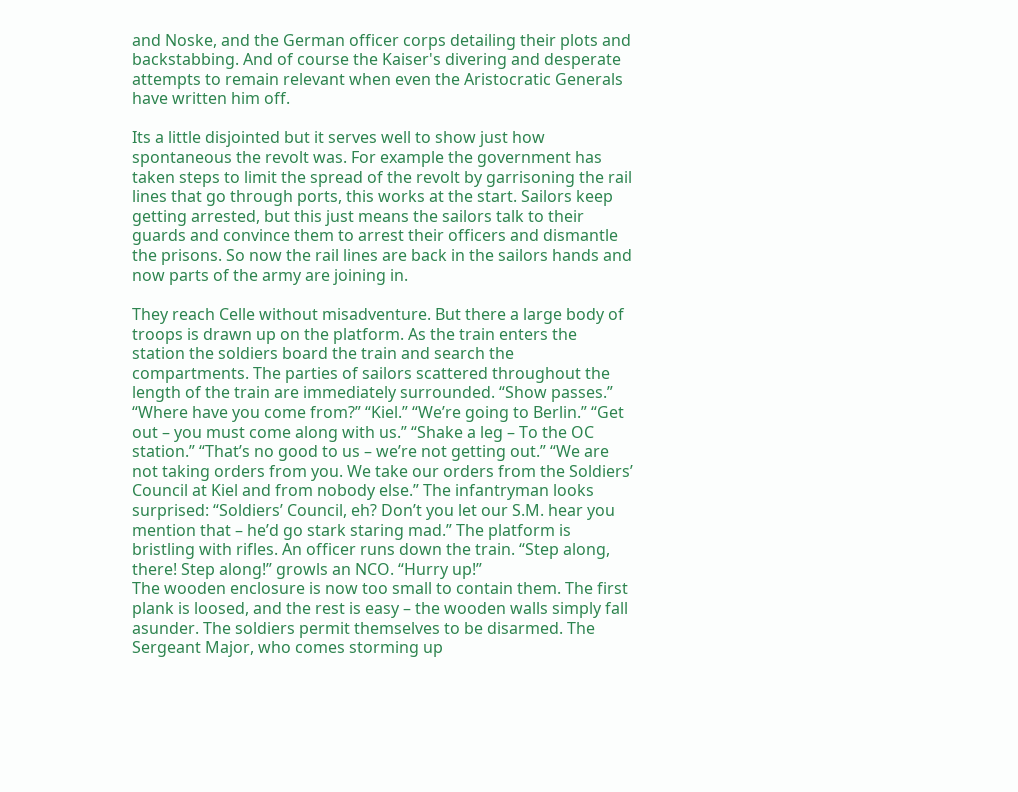and Noske, and the German officer corps detailing their plots and backstabbing. And of course the Kaiser's divering and desperate attempts to remain relevant when even the Aristocratic Generals have written him off.

Its a little disjointed but it serves well to show just how spontaneous the revolt was. For example the government has taken steps to limit the spread of the revolt by garrisoning the rail lines that go through ports, this works at the start. Sailors keep getting arrested, but this just means the sailors talk to their guards and convince them to arrest their officers and dismantle the prisons. So now the rail lines are back in the sailors hands and now parts of the army are joining in.

They reach Celle without misadventure. But there a large body of troops is drawn up on the platform. As the train enters the station the soldiers board the train and search the compartments. The parties of sailors scattered throughout the length of the train are immediately surrounded. “Show passes.” “Where have you come from?” “Kiel.” “We’re going to Berlin.” “Get out – you must come along with us.” “Shake a leg – To the OC station.” “That’s no good to us – we’re not getting out.” “We are not taking orders from you. We take our orders from the Soldiers’ Council at Kiel and from nobody else.” The infantryman looks surprised: “Soldiers’ Council, eh? Don’t you let our S.M. hear you mention that – he’d go stark staring mad.” The platform is bristling with rifles. An officer runs down the train. “Step along, there! Step along!” growls an NCO. “Hurry up!”
The wooden enclosure is now too small to contain them. The first plank is loosed, and the rest is easy – the wooden walls simply fall asunder. The soldiers permit themselves to be disarmed. The Sergeant Major, who comes storming up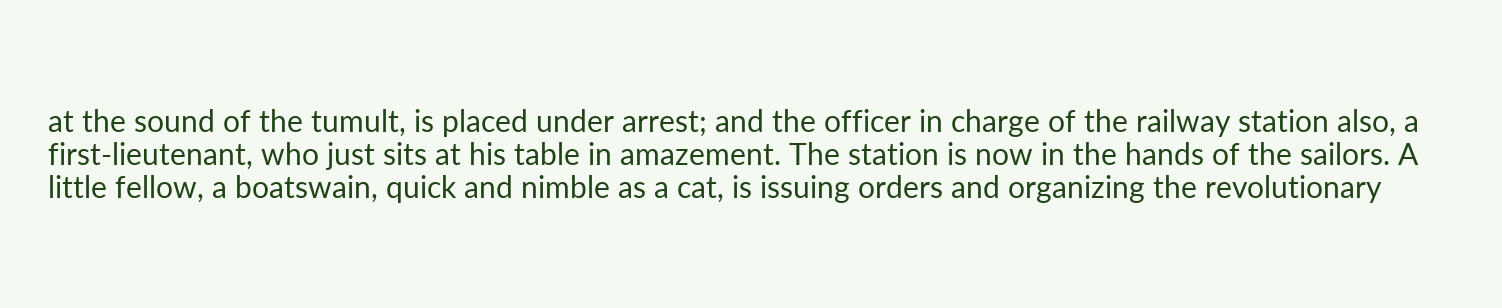at the sound of the tumult, is placed under arrest; and the officer in charge of the railway station also, a first-lieutenant, who just sits at his table in amazement. The station is now in the hands of the sailors. A little fellow, a boatswain, quick and nimble as a cat, is issuing orders and organizing the revolutionary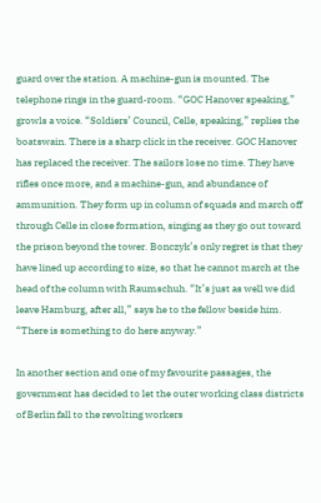guard over the station. A machine-gun is mounted. The telephone rings in the guard-room. “GOC Hanover speaking,” growls a voice. “Soldiers’ Council, Celle, speaking,” replies the boatswain. There is a sharp click in the receiver. GOC Hanover has replaced the receiver. The sailors lose no time. They have rifles once more, and a machine-gun, and abundance of ammunition. They form up in column of squads and march off through Celle in close formation, singing as they go out toward the prison beyond the tower. Bonczyk’s only regret is that they have lined up according to size, so that he cannot march at the head of the column with Raumschuh. “It’s just as well we did leave Hamburg, after all,” says he to the fellow beside him. “There is something to do here anyway.”

In another section and one of my favourite passages, the government has decided to let the outer working class districts of Berlin fall to the revolting workers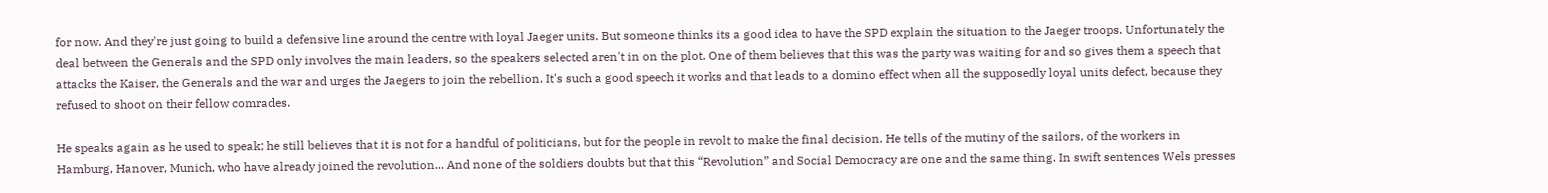for now. And they're just going to build a defensive line around the centre with loyal Jaeger units. But someone thinks its a good idea to have the SPD explain the situation to the Jaeger troops. Unfortunately the deal between the Generals and the SPD only involves the main leaders, so the speakers selected aren't in on the plot. One of them believes that this was the party was waiting for and so gives them a speech that attacks the Kaiser, the Generals and the war and urges the Jaegers to join the rebellion. It's such a good speech it works and that leads to a domino effect when all the supposedly loyal units defect, because they refused to shoot on their fellow comrades.

He speaks again as he used to speak; he still believes that it is not for a handful of politicians, but for the people in revolt to make the final decision. He tells of the mutiny of the sailors, of the workers in Hamburg, Hanover, Munich, who have already joined the revolution... And none of the soldiers doubts but that this “Revolution” and Social Democracy are one and the same thing. In swift sentences Wels presses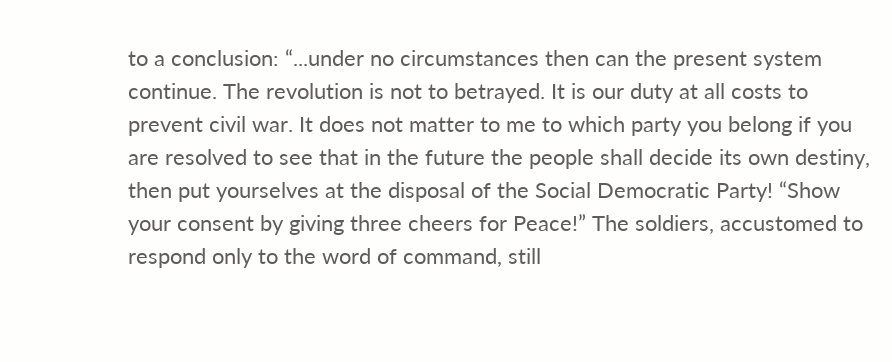to a conclusion: “...under no circumstances then can the present system continue. The revolution is not to betrayed. It is our duty at all costs to prevent civil war. It does not matter to me to which party you belong if you are resolved to see that in the future the people shall decide its own destiny, then put yourselves at the disposal of the Social Democratic Party! “Show your consent by giving three cheers for Peace!” The soldiers, accustomed to respond only to the word of command, still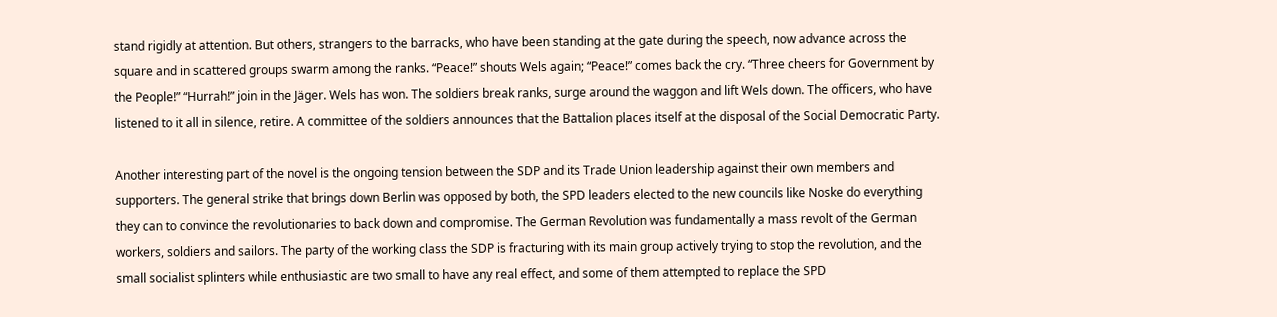stand rigidly at attention. But others, strangers to the barracks, who have been standing at the gate during the speech, now advance across the square and in scattered groups swarm among the ranks. “Peace!” shouts Wels again; “Peace!” comes back the cry. “Three cheers for Government by the People!” “Hurrah!” join in the Jäger. Wels has won. The soldiers break ranks, surge around the waggon and lift Wels down. The officers, who have listened to it all in silence, retire. A committee of the soldiers announces that the Battalion places itself at the disposal of the Social Democratic Party.

Another interesting part of the novel is the ongoing tension between the SDP and its Trade Union leadership against their own members and supporters. The general strike that brings down Berlin was opposed by both, the SPD leaders elected to the new councils like Noske do everything they can to convince the revolutionaries to back down and compromise. The German Revolution was fundamentally a mass revolt of the German workers, soldiers and sailors. The party of the working class the SDP is fracturing with its main group actively trying to stop the revolution, and the small socialist splinters while enthusiastic are two small to have any real effect, and some of them attempted to replace the SPD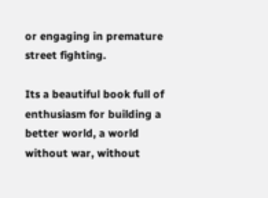or engaging in premature street fighting.

Its a beautiful book full of enthusiasm for building a better world, a world without war, without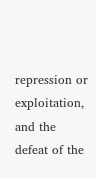repression or exploitation, and the defeat of the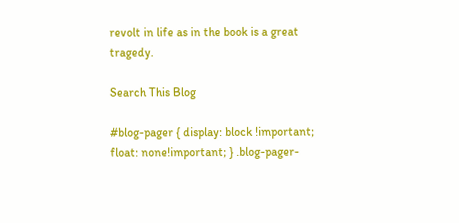revolt in life as in the book is a great tragedy.

Search This Blog

#blog-pager { display: block !important; float: none!important; } .blog-pager-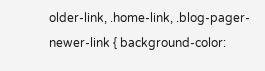older-link, .home-link, .blog-pager-newer-link { background-color: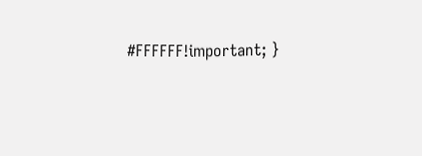#FFFFFF!important; }